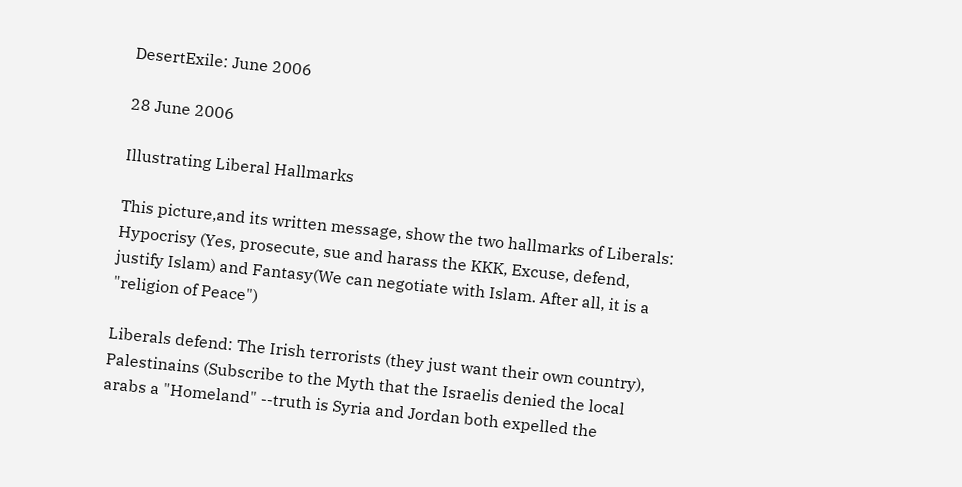DesertExile: June 2006

28 June 2006

Illustrating Liberal Hallmarks

This picture,and its written message, show the two hallmarks of Liberals: Hypocrisy (Yes, prosecute, sue and harass the KKK, Excuse, defend, justify Islam) and Fantasy(We can negotiate with Islam. After all, it is a "religion of Peace")

Liberals defend: The Irish terrorists (they just want their own country), Palestinains (Subscribe to the Myth that the Israelis denied the local arabs a "Homeland" --truth is Syria and Jordan both expelled the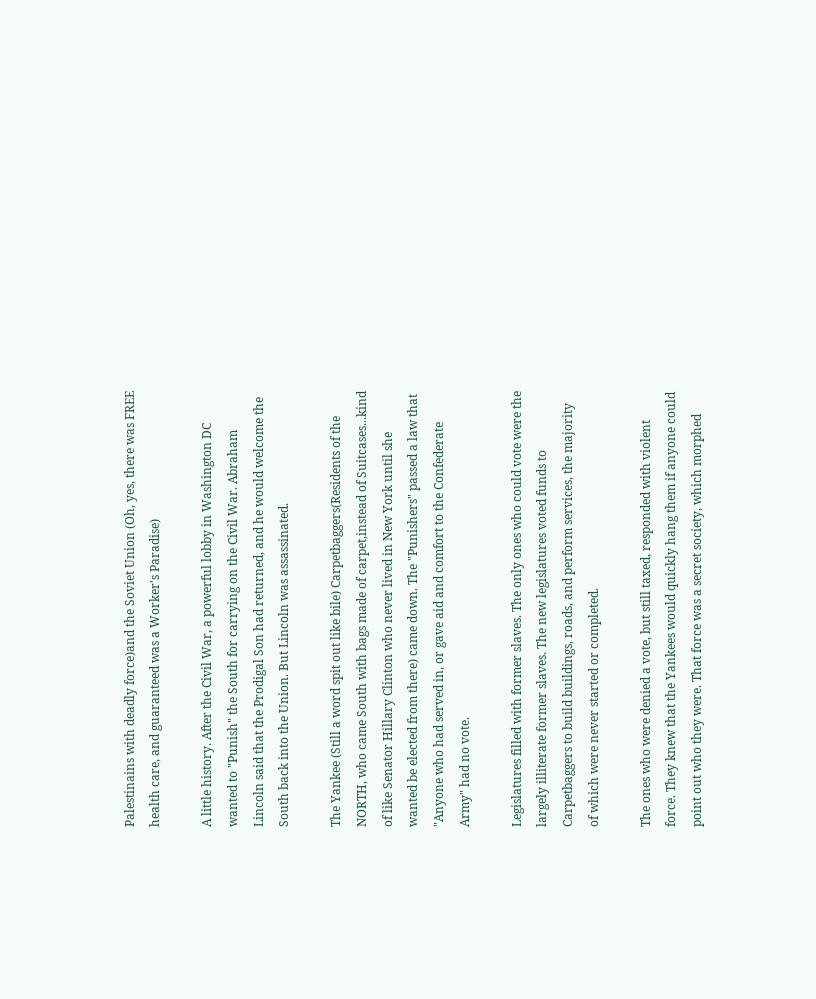Palestinains with deadly force)and the Soviet Union (Oh, yes, there was FREE health care, and guaranteed was a Worker's Paradise)

A little history. After the Civil War, a powerful lobby in Washington DC wanted to "Punish" the South for carrying on the Civil War. Abraham Lincoln said that the Prodigal Son had returned, and he would welcome the South back into the Union. But Lincoln was assassinated.

The Yankee (Still a word spit out like bile) Carpetbaggers(Residents of the NORTH, who came South with bags made of carpet,instead of Suitcases...kind of like Senator Hillary Clinton who never lived in New York until she wanted be elected from there) came down. The "Punishers" passed a law that "Anyone who had served in, or gave aid and comfort to the Confederate Army" had no vote.

Legislatures filled with former slaves. The only ones who could vote were the largely illiterate former slaves. The new legislatures voted funds to Carpetbaggers to build buildings, roads, and perform services, the majority of which were never started or completed.

The ones who were denied a vote, but still taxed, responded with violent force. They knew that the Yankees would quickly hang them if anyone could point out who they were. That force was a secret society, which morphed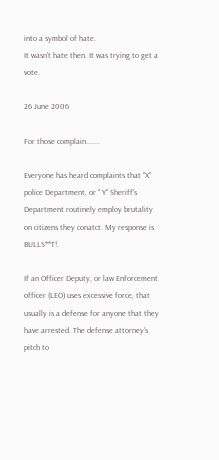into a symbol of hate.
It wasn't hate then. It was trying to get a vote.

26 June 2006

For those complain.......

Everyone has heard complaints that "X" police Department, or " Y" Sheriff's Department routinely employ brutality on citizens they conatct. My response is BULLS**T!.

If an Officer Deputy, or law Enforcement officer (LEO) uses excessive force, that usually is a defense for anyone that they have arrested. The defense attorney's pitch to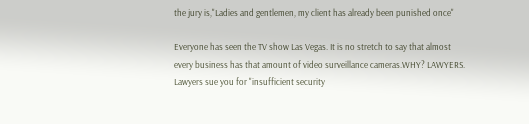the jury is,"Ladies and gentlemen, my client has already been punished once"

Everyone has seen the TV show Las Vegas. It is no stretch to say that almost every business has that amount of video surveillance cameras.WHY? LAWYERS. Lawyers sue you for "insufficient security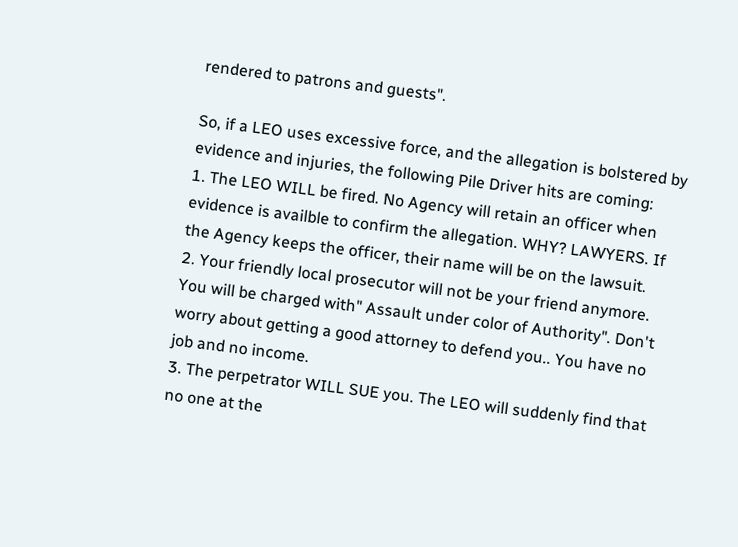rendered to patrons and guests".

So, if a LEO uses excessive force, and the allegation is bolstered by evidence and injuries, the following Pile Driver hits are coming:
1. The LEO WILL be fired. No Agency will retain an officer when evidence is availble to confirm the allegation. WHY? LAWYERS. If the Agency keeps the officer, their name will be on the lawsuit.
2. Your friendly local prosecutor will not be your friend anymore. You will be charged with" Assault under color of Authority". Don't worry about getting a good attorney to defend you.. You have no job and no income.
3. The perpetrator WILL SUE you. The LEO will suddenly find that no one at the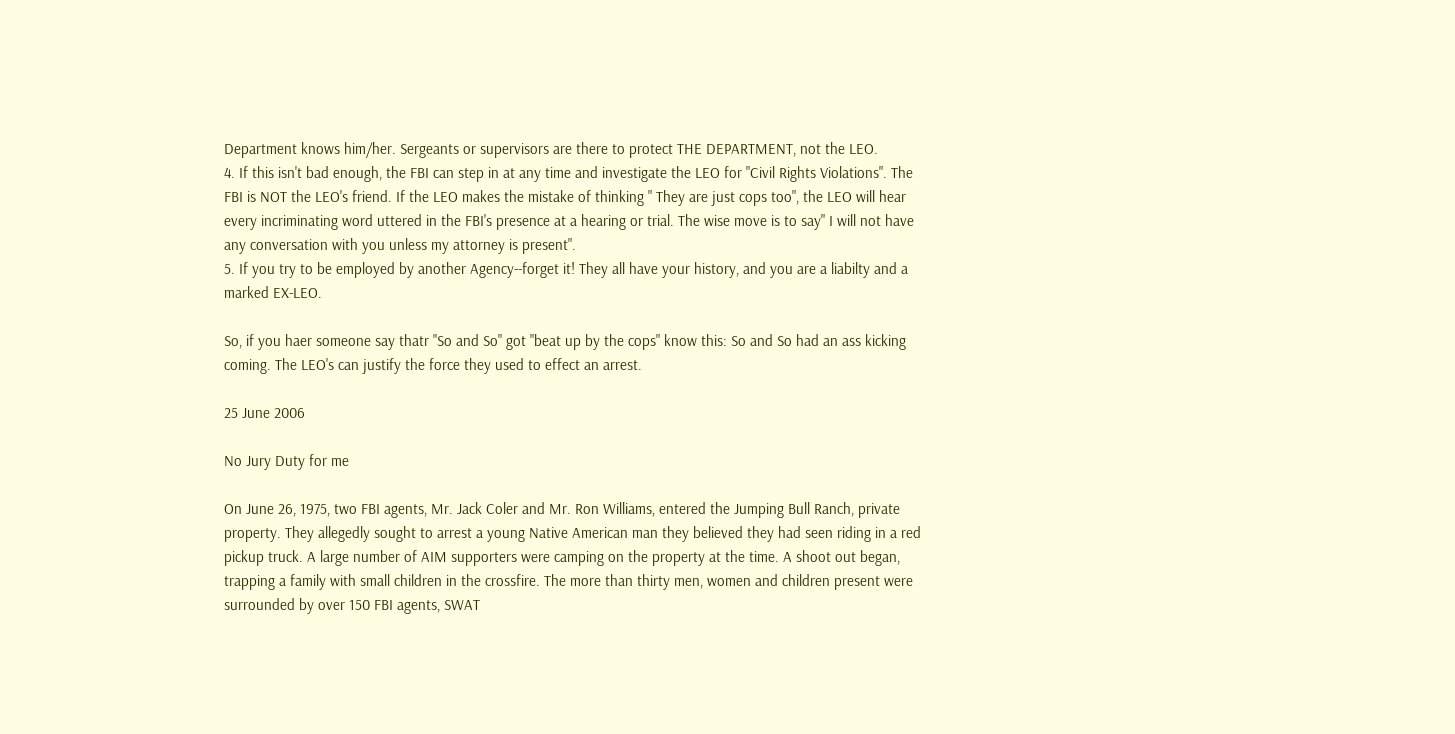Department knows him/her. Sergeants or supervisors are there to protect THE DEPARTMENT, not the LEO.
4. If this isn't bad enough, the FBI can step in at any time and investigate the LEO for "Civil Rights Violations". The FBI is NOT the LEO's friend. If the LEO makes the mistake of thinking " They are just cops too", the LEO will hear every incriminating word uttered in the FBI's presence at a hearing or trial. The wise move is to say" I will not have any conversation with you unless my attorney is present".
5. If you try to be employed by another Agency--forget it! They all have your history, and you are a liabilty and a marked EX-LEO.

So, if you haer someone say thatr "So and So" got "beat up by the cops" know this: So and So had an ass kicking coming. The LEO's can justify the force they used to effect an arrest.

25 June 2006

No Jury Duty for me

On June 26, 1975, two FBI agents, Mr. Jack Coler and Mr. Ron Williams, entered the Jumping Bull Ranch, private property. They allegedly sought to arrest a young Native American man they believed they had seen riding in a red pickup truck. A large number of AIM supporters were camping on the property at the time. A shoot out began, trapping a family with small children in the crossfire. The more than thirty men, women and children present were surrounded by over 150 FBI agents, SWAT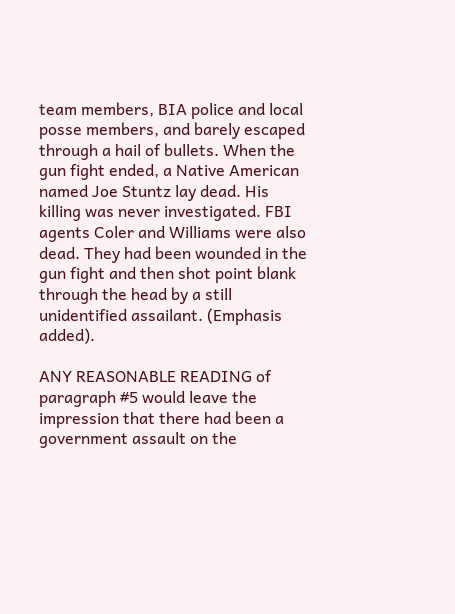team members, BIA police and local posse members, and barely escaped through a hail of bullets. When the gun fight ended, a Native American named Joe Stuntz lay dead. His killing was never investigated. FBI agents Coler and Williams were also dead. They had been wounded in the gun fight and then shot point blank through the head by a still unidentified assailant. (Emphasis added).

ANY REASONABLE READING of paragraph #5 would leave the impression that there had been a government assault on the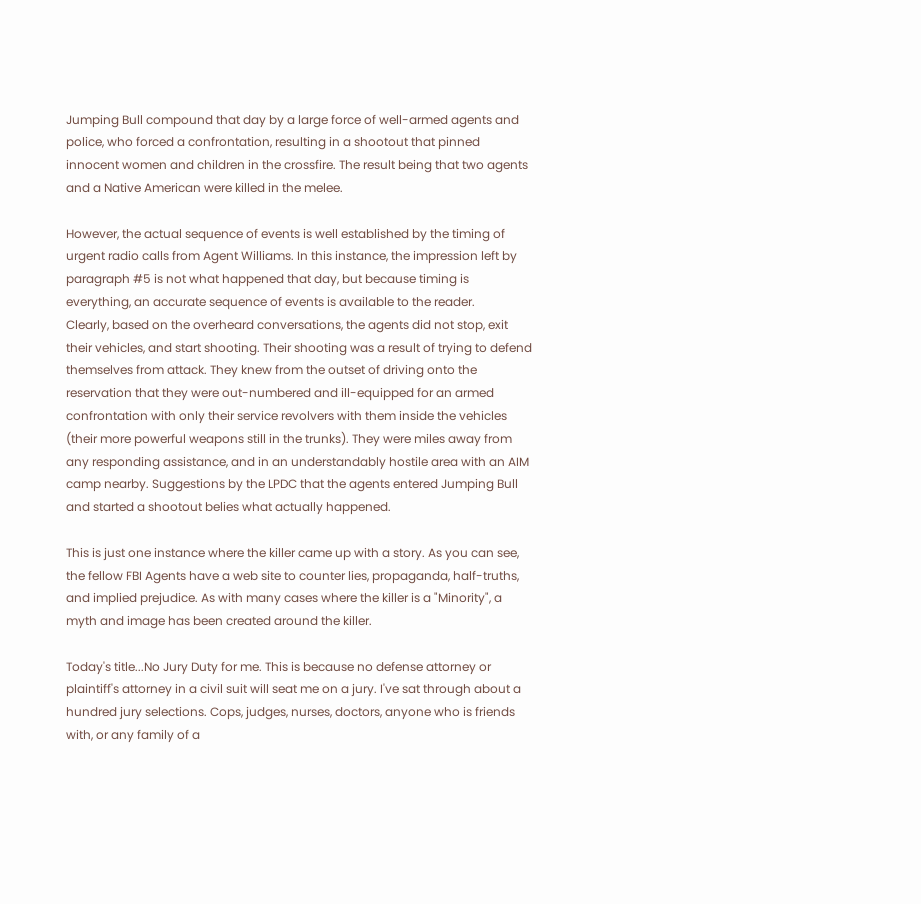Jumping Bull compound that day by a large force of well-armed agents and police, who forced a confrontation, resulting in a shootout that pinned innocent women and children in the crossfire. The result being that two agents and a Native American were killed in the melee.

However, the actual sequence of events is well established by the timing of urgent radio calls from Agent Williams. In this instance, the impression left by paragraph #5 is not what happened that day, but because timing is everything, an accurate sequence of events is available to the reader.
Clearly, based on the overheard conversations, the agents did not stop, exit their vehicles, and start shooting. Their shooting was a result of trying to defend themselves from attack. They knew from the outset of driving onto the reservation that they were out-numbered and ill-equipped for an armed confrontation with only their service revolvers with them inside the vehicles (their more powerful weapons still in the trunks). They were miles away from any responding assistance, and in an understandably hostile area with an AIM camp nearby. Suggestions by the LPDC that the agents entered Jumping Bull and started a shootout belies what actually happened.

This is just one instance where the killer came up with a story. As you can see, the fellow FBI Agents have a web site to counter lies, propaganda, half-truths, and implied prejudice. As with many cases where the killer is a "Minority", a myth and image has been created around the killer.

Today's title...No Jury Duty for me. This is because no defense attorney or plaintiff's attorney in a civil suit will seat me on a jury. I've sat through about a hundred jury selections. Cops, judges, nurses, doctors, anyone who is friends with, or any family of a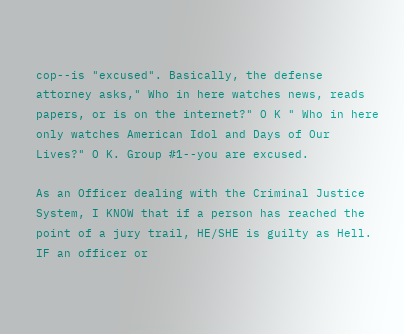cop--is "excused". Basically, the defense attorney asks," Who in here watches news, reads papers, or is on the internet?" O K " Who in here only watches American Idol and Days of Our Lives?" O K. Group #1--you are excused.

As an Officer dealing with the Criminal Justice System, I KNOW that if a person has reached the point of a jury trail, HE/SHE is guilty as Hell.
IF an officer or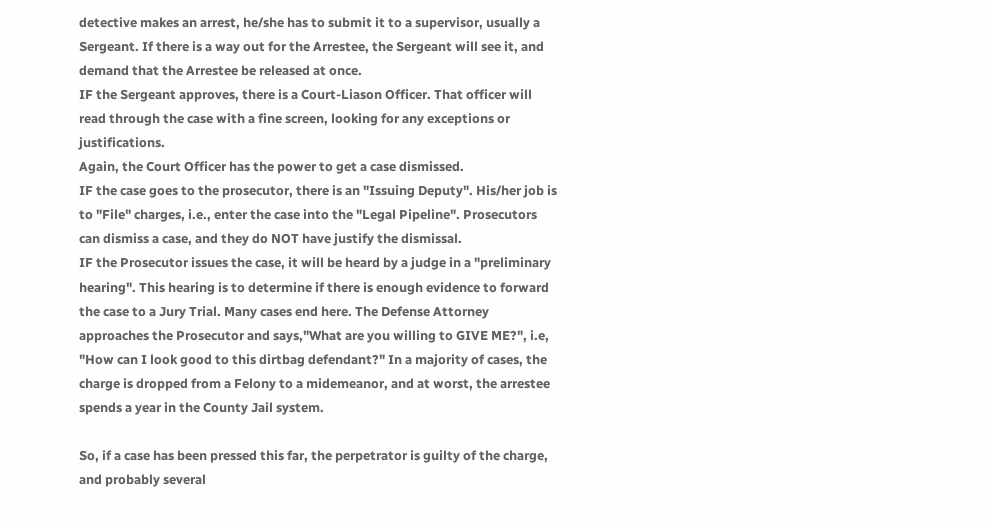detective makes an arrest, he/she has to submit it to a supervisor, usually a Sergeant. If there is a way out for the Arrestee, the Sergeant will see it, and demand that the Arrestee be released at once.
IF the Sergeant approves, there is a Court-Liason Officer. That officer will read through the case with a fine screen, looking for any exceptions or justifications.
Again, the Court Officer has the power to get a case dismissed.
IF the case goes to the prosecutor, there is an "Issuing Deputy". His/her job is to "File" charges, i.e., enter the case into the "Legal Pipeline". Prosecutors can dismiss a case, and they do NOT have justify the dismissal.
IF the Prosecutor issues the case, it will be heard by a judge in a "preliminary hearing". This hearing is to determine if there is enough evidence to forward the case to a Jury Trial. Many cases end here. The Defense Attorney approaches the Prosecutor and says,"What are you willing to GIVE ME?", i.e, "How can I look good to this dirtbag defendant?" In a majority of cases, the charge is dropped from a Felony to a midemeanor, and at worst, the arrestee spends a year in the County Jail system.

So, if a case has been pressed this far, the perpetrator is guilty of the charge, and probably several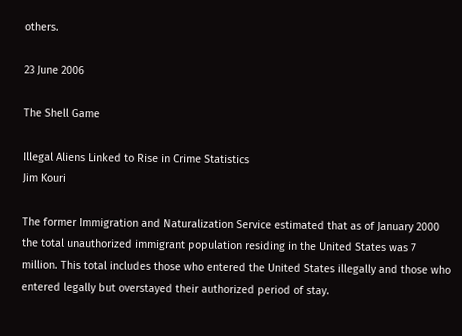others.

23 June 2006

The Shell Game

Illegal Aliens Linked to Rise in Crime Statistics
Jim Kouri

The former Immigration and Naturalization Service estimated that as of January 2000 the total unauthorized immigrant population residing in the United States was 7 million. This total includes those who entered the United States illegally and those who entered legally but overstayed their authorized period of stay.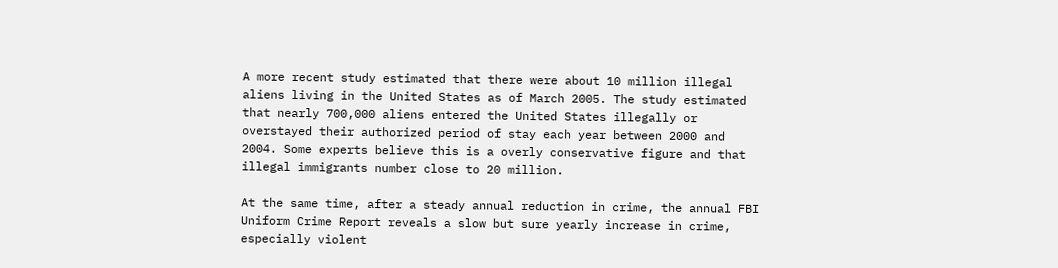A more recent study estimated that there were about 10 million illegal aliens living in the United States as of March 2005. The study estimated that nearly 700,000 aliens entered the United States illegally or overstayed their authorized period of stay each year between 2000 and 2004. Some experts believe this is a overly conservative figure and that illegal immigrants number close to 20 million.

At the same time, after a steady annual reduction in crime, the annual FBI Uniform Crime Report reveals a slow but sure yearly increase in crime, especially violent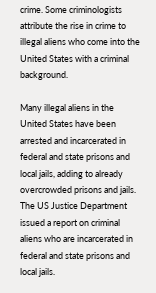crime. Some criminologists attribute the rise in crime to illegal aliens who come into the United States with a criminal background.

Many illegal aliens in the United States have been arrested and incarcerated in federal and state prisons and local jails, adding to already overcrowded prisons and jails. The US Justice Department issued a report on criminal aliens who are incarcerated in federal and state prisons and local jails.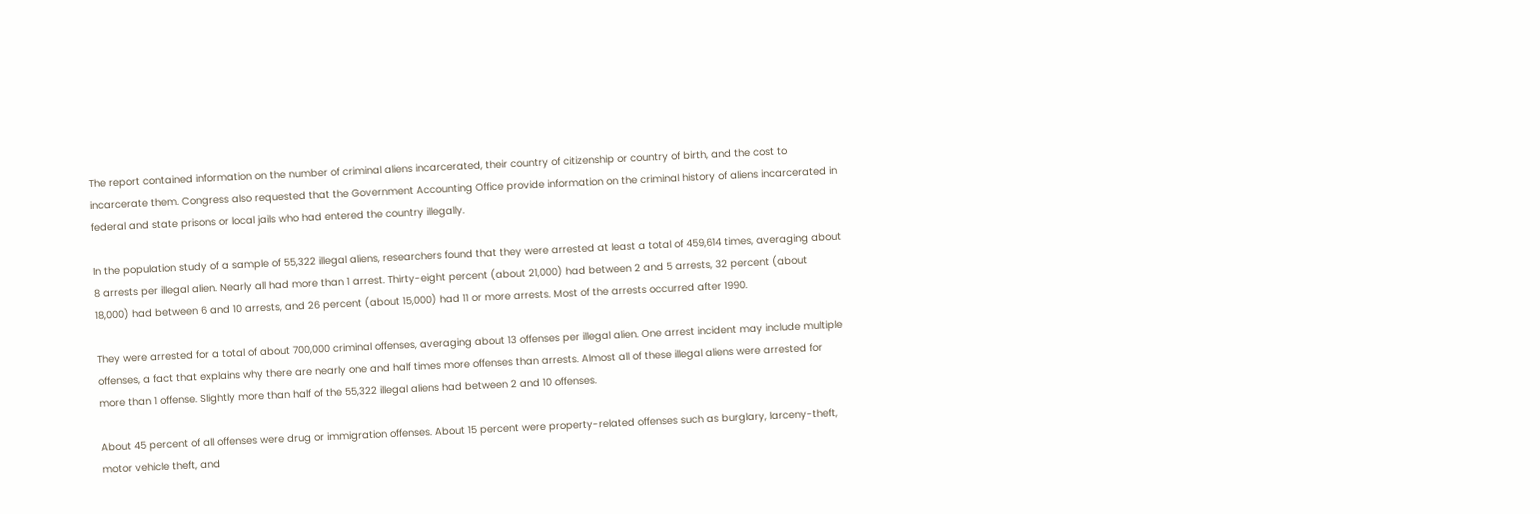The report contained information on the number of criminal aliens incarcerated, their country of citizenship or country of birth, and the cost to incarcerate them. Congress also requested that the Government Accounting Office provide information on the criminal history of aliens incarcerated in federal and state prisons or local jails who had entered the country illegally.

In the population study of a sample of 55,322 illegal aliens, researchers found that they were arrested at least a total of 459,614 times, averaging about 8 arrests per illegal alien. Nearly all had more than 1 arrest. Thirty-eight percent (about 21,000) had between 2 and 5 arrests, 32 percent (about 18,000) had between 6 and 10 arrests, and 26 percent (about 15,000) had 11 or more arrests. Most of the arrests occurred after 1990.

They were arrested for a total of about 700,000 criminal offenses, averaging about 13 offenses per illegal alien. One arrest incident may include multiple offenses, a fact that explains why there are nearly one and half times more offenses than arrests. Almost all of these illegal aliens were arrested for more than 1 offense. Slightly more than half of the 55,322 illegal aliens had between 2 and 10 offenses.

About 45 percent of all offenses were drug or immigration offenses. About 15 percent were property-related offenses such as burglary, larceny-theft, motor vehicle theft, and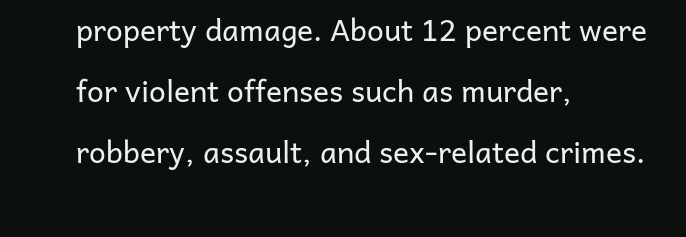property damage. About 12 percent were for violent offenses such as murder, robbery, assault, and sex-related crimes.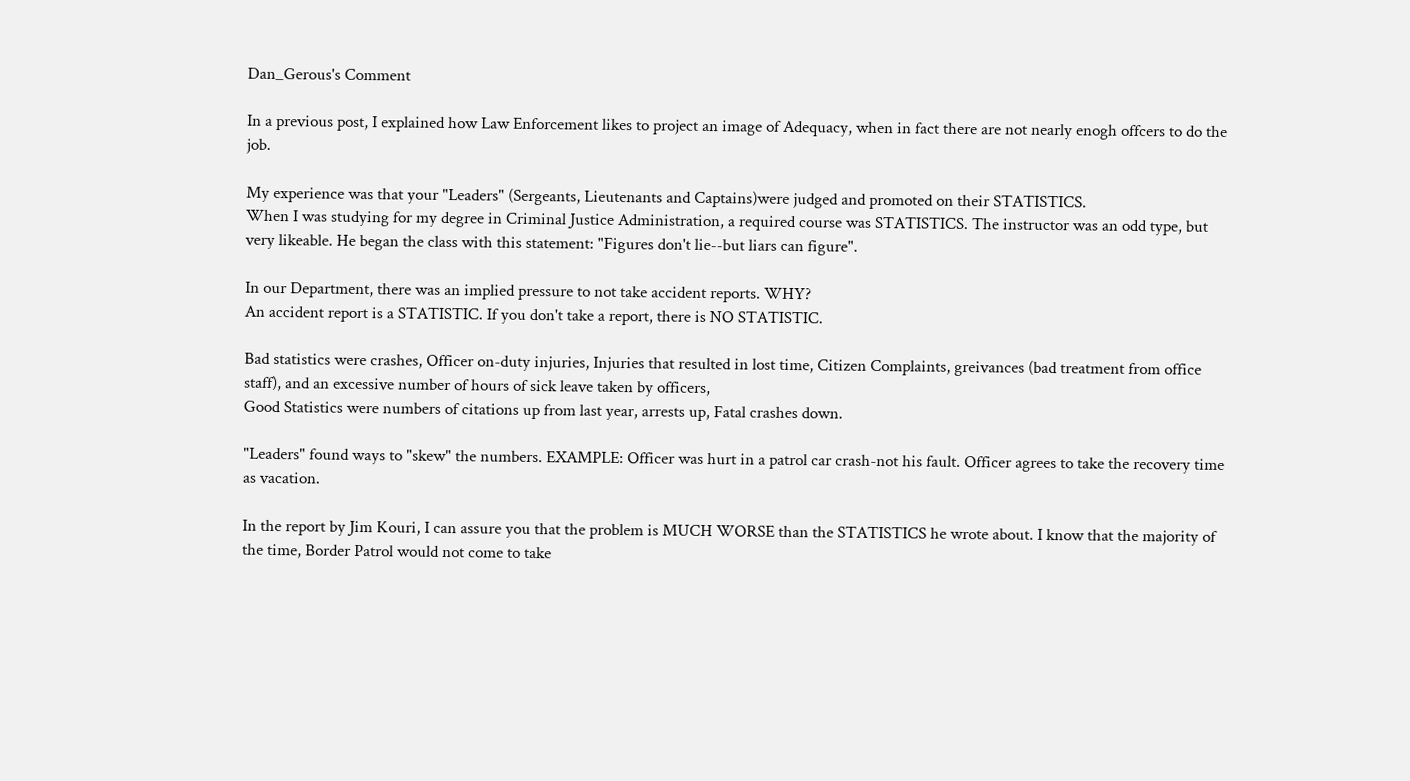Dan_Gerous's Comment

In a previous post, I explained how Law Enforcement likes to project an image of Adequacy, when in fact there are not nearly enogh offcers to do the job.

My experience was that your "Leaders" (Sergeants, Lieutenants and Captains)were judged and promoted on their STATISTICS.
When I was studying for my degree in Criminal Justice Administration, a required course was STATISTICS. The instructor was an odd type, but very likeable. He began the class with this statement: "Figures don't lie--but liars can figure".

In our Department, there was an implied pressure to not take accident reports. WHY?
An accident report is a STATISTIC. If you don't take a report, there is NO STATISTIC.

Bad statistics were crashes, Officer on-duty injuries, Injuries that resulted in lost time, Citizen Complaints, greivances (bad treatment from office staff), and an excessive number of hours of sick leave taken by officers,
Good Statistics were numbers of citations up from last year, arrests up, Fatal crashes down.

"Leaders" found ways to "skew" the numbers. EXAMPLE: Officer was hurt in a patrol car crash-not his fault. Officer agrees to take the recovery time as vacation.

In the report by Jim Kouri, I can assure you that the problem is MUCH WORSE than the STATISTICS he wrote about. I know that the majority of the time, Border Patrol would not come to take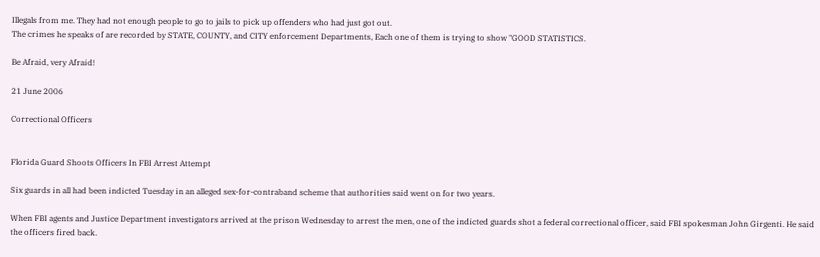Illegals from me. They had not enough people to go to jails to pick up offenders who had just got out.
The crimes he speaks of are recorded by STATE, COUNTY, and CITY enforcement Departments, Each one of them is trying to show "GOOD STATISTICS.

Be Afraid, very Afraid!

21 June 2006

Correctional Officers


Florida Guard Shoots Officers In FBI Arrest Attempt

Six guards in all had been indicted Tuesday in an alleged sex-for-contraband scheme that authorities said went on for two years.

When FBI agents and Justice Department investigators arrived at the prison Wednesday to arrest the men, one of the indicted guards shot a federal correctional officer, said FBI spokesman John Girgenti. He said the officers fired back.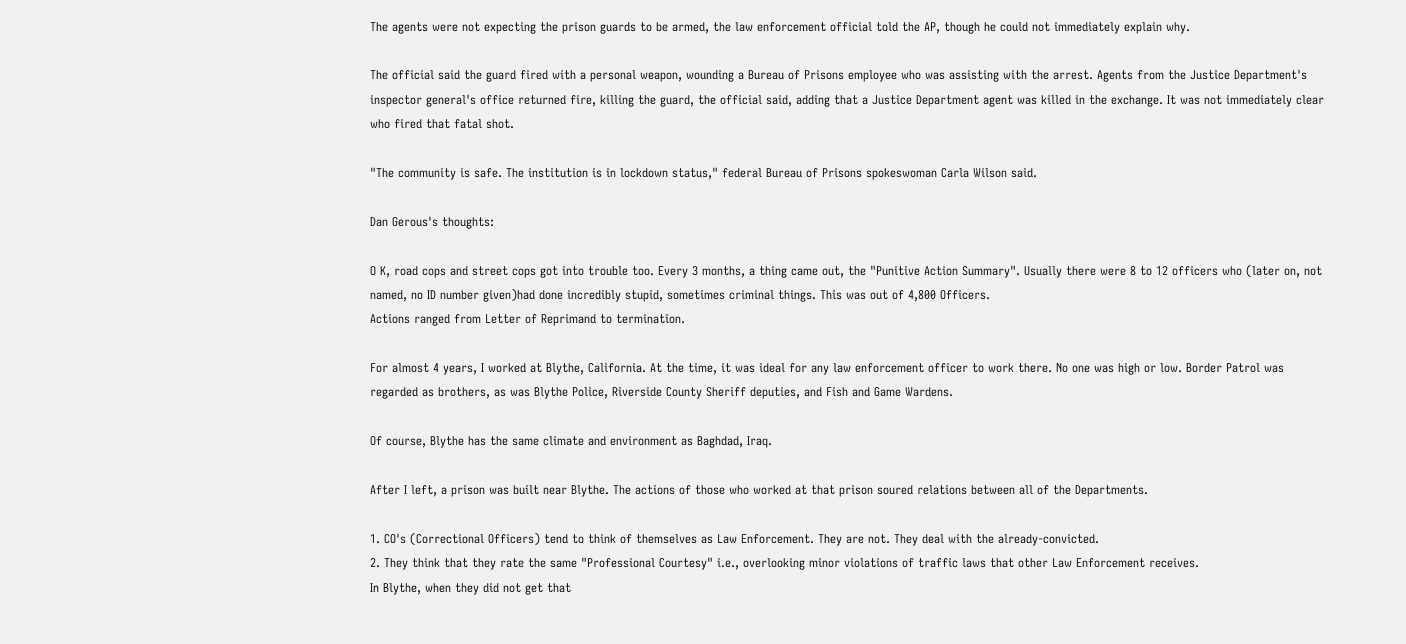The agents were not expecting the prison guards to be armed, the law enforcement official told the AP, though he could not immediately explain why.

The official said the guard fired with a personal weapon, wounding a Bureau of Prisons employee who was assisting with the arrest. Agents from the Justice Department's inspector general's office returned fire, killing the guard, the official said, adding that a Justice Department agent was killed in the exchange. It was not immediately clear who fired that fatal shot.

"The community is safe. The institution is in lockdown status," federal Bureau of Prisons spokeswoman Carla Wilson said.

Dan Gerous's thoughts:

O K, road cops and street cops got into trouble too. Every 3 months, a thing came out, the "Punitive Action Summary". Usually there were 8 to 12 officers who (later on, not named, no ID number given)had done incredibly stupid, sometimes criminal things. This was out of 4,800 Officers.
Actions ranged from Letter of Reprimand to termination.

For almost 4 years, I worked at Blythe, California. At the time, it was ideal for any law enforcement officer to work there. No one was high or low. Border Patrol was regarded as brothers, as was Blythe Police, Riverside County Sheriff deputies, and Fish and Game Wardens.

Of course, Blythe has the same climate and environment as Baghdad, Iraq.

After I left, a prison was built near Blythe. The actions of those who worked at that prison soured relations between all of the Departments.

1. CO's (Correctional Officers) tend to think of themselves as Law Enforcement. They are not. They deal with the already-convicted.
2. They think that they rate the same "Professional Courtesy" i.e., overlooking minor violations of traffic laws that other Law Enforcement receives.
In Blythe, when they did not get that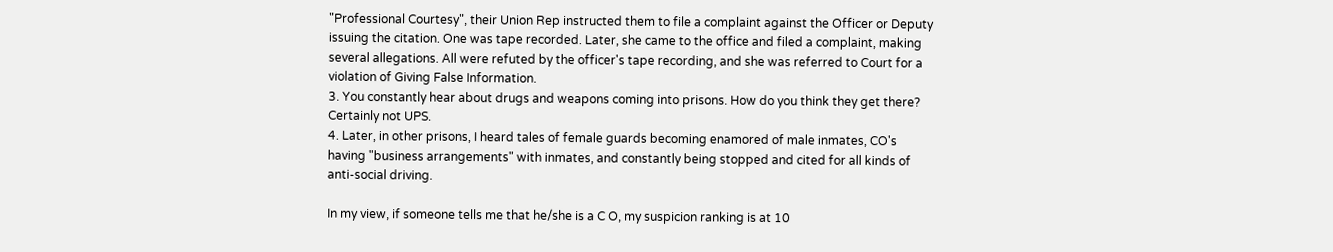"Professional Courtesy", their Union Rep instructed them to file a complaint against the Officer or Deputy issuing the citation. One was tape recorded. Later, she came to the office and filed a complaint, making several allegations. All were refuted by the officer's tape recording, and she was referred to Court for a violation of Giving False Information.
3. You constantly hear about drugs and weapons coming into prisons. How do you think they get there? Certainly not UPS.
4. Later, in other prisons, I heard tales of female guards becoming enamored of male inmates, CO's having "business arrangements" with inmates, and constantly being stopped and cited for all kinds of anti-social driving.

In my view, if someone tells me that he/she is a C O, my suspicion ranking is at 10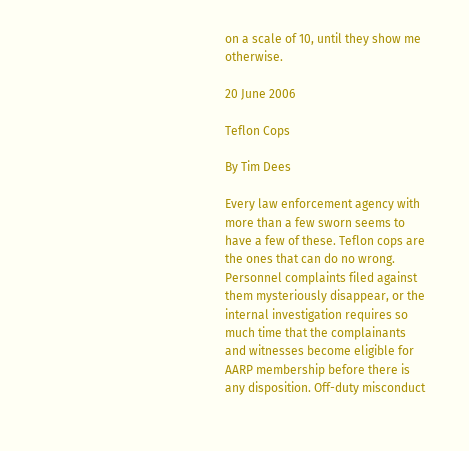on a scale of 10, until they show me otherwise.

20 June 2006

Teflon Cops

By Tim Dees

Every law enforcement agency with more than a few sworn seems to have a few of these. Teflon cops are the ones that can do no wrong. Personnel complaints filed against them mysteriously disappear, or the internal investigation requires so much time that the complainants and witnesses become eligible for AARP membership before there is any disposition. Off-duty misconduct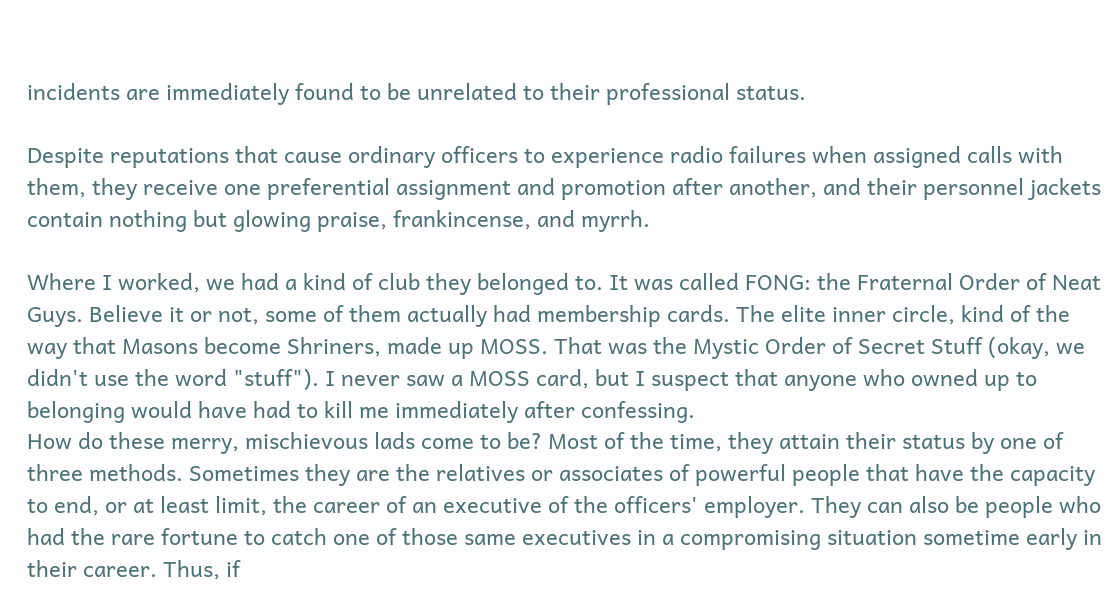incidents are immediately found to be unrelated to their professional status.

Despite reputations that cause ordinary officers to experience radio failures when assigned calls with them, they receive one preferential assignment and promotion after another, and their personnel jackets contain nothing but glowing praise, frankincense, and myrrh.

Where I worked, we had a kind of club they belonged to. It was called FONG: the Fraternal Order of Neat Guys. Believe it or not, some of them actually had membership cards. The elite inner circle, kind of the way that Masons become Shriners, made up MOSS. That was the Mystic Order of Secret Stuff (okay, we didn't use the word "stuff"). I never saw a MOSS card, but I suspect that anyone who owned up to belonging would have had to kill me immediately after confessing.
How do these merry, mischievous lads come to be? Most of the time, they attain their status by one of three methods. Sometimes they are the relatives or associates of powerful people that have the capacity to end, or at least limit, the career of an executive of the officers' employer. They can also be people who had the rare fortune to catch one of those same executives in a compromising situation sometime early in their career. Thus, if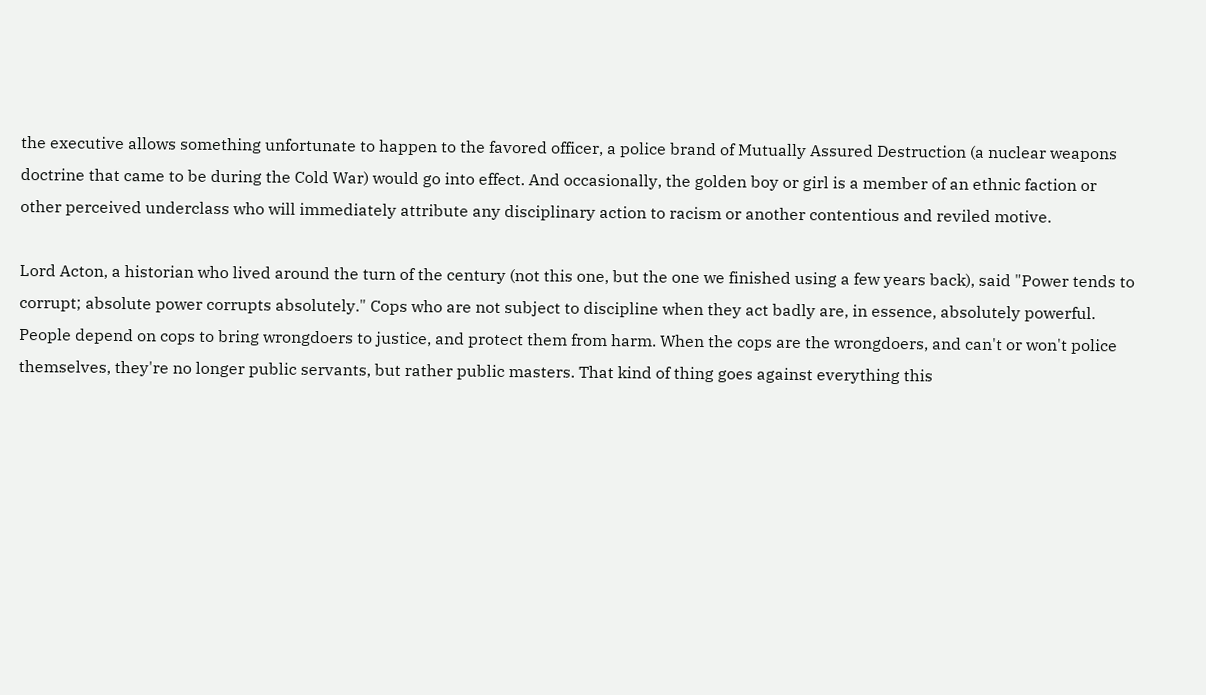the executive allows something unfortunate to happen to the favored officer, a police brand of Mutually Assured Destruction (a nuclear weapons doctrine that came to be during the Cold War) would go into effect. And occasionally, the golden boy or girl is a member of an ethnic faction or other perceived underclass who will immediately attribute any disciplinary action to racism or another contentious and reviled motive.

Lord Acton, a historian who lived around the turn of the century (not this one, but the one we finished using a few years back), said "Power tends to corrupt; absolute power corrupts absolutely." Cops who are not subject to discipline when they act badly are, in essence, absolutely powerful. People depend on cops to bring wrongdoers to justice, and protect them from harm. When the cops are the wrongdoers, and can't or won't police themselves, they're no longer public servants, but rather public masters. That kind of thing goes against everything this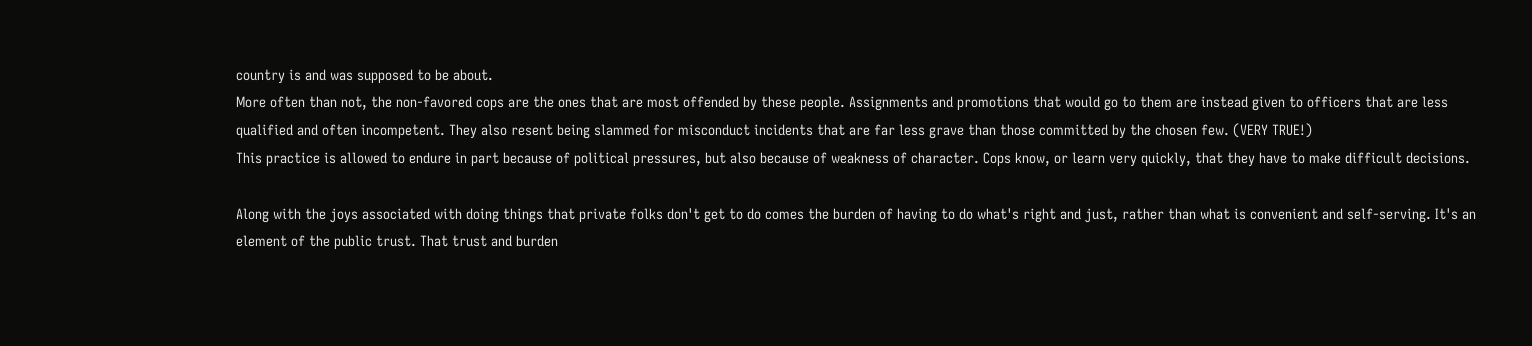country is and was supposed to be about.
More often than not, the non-favored cops are the ones that are most offended by these people. Assignments and promotions that would go to them are instead given to officers that are less qualified and often incompetent. They also resent being slammed for misconduct incidents that are far less grave than those committed by the chosen few. (VERY TRUE!)
This practice is allowed to endure in part because of political pressures, but also because of weakness of character. Cops know, or learn very quickly, that they have to make difficult decisions.

Along with the joys associated with doing things that private folks don't get to do comes the burden of having to do what's right and just, rather than what is convenient and self-serving. It's an element of the public trust. That trust and burden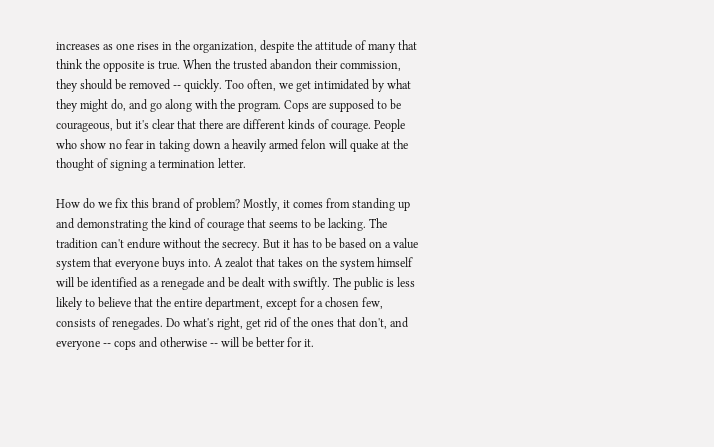increases as one rises in the organization, despite the attitude of many that think the opposite is true. When the trusted abandon their commission, they should be removed -- quickly. Too often, we get intimidated by what they might do, and go along with the program. Cops are supposed to be courageous, but it's clear that there are different kinds of courage. People who show no fear in taking down a heavily armed felon will quake at the thought of signing a termination letter.

How do we fix this brand of problem? Mostly, it comes from standing up and demonstrating the kind of courage that seems to be lacking. The tradition can't endure without the secrecy. But it has to be based on a value system that everyone buys into. A zealot that takes on the system himself will be identified as a renegade and be dealt with swiftly. The public is less likely to believe that the entire department, except for a chosen few, consists of renegades. Do what's right, get rid of the ones that don't, and everyone -- cops and otherwise -- will be better for it.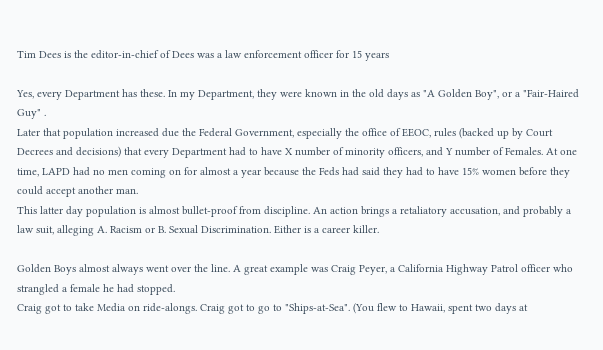Tim Dees is the editor-in-chief of Dees was a law enforcement officer for 15 years

Yes, every Department has these. In my Department, they were known in the old days as "A Golden Boy", or a "Fair-Haired Guy" .
Later that population increased due the Federal Government, especially the office of EEOC, rules (backed up by Court Decrees and decisions) that every Department had to have X number of minority officers, and Y number of Females. At one time, LAPD had no men coming on for almost a year because the Feds had said they had to have 15% women before they could accept another man.
This latter day population is almost bullet-proof from discipline. An action brings a retaliatory accusation, and probably a law suit, alleging A. Racism or B. Sexual Discrimination. Either is a career killer.

Golden Boys almost always went over the line. A great example was Craig Peyer, a California Highway Patrol officer who strangled a female he had stopped.
Craig got to take Media on ride-alongs. Craig got to go to "Ships-at-Sea". (You flew to Hawaii, spent two days at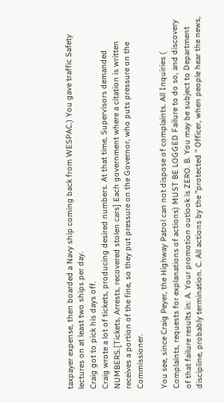taxpayer expense, then boarded a Navy ship coming back from WESPAC.) You gave traffic Safety lectures on at least two ships per day.
Craig got to pick his days off.
Craig wrote a lot of tickets, producing desired numbers. At that time, Supervisors demanded NUMBERS.[Tickets, Arrests, recovered stolen cars] Each government where a citation is written receives a portion of the fine, so they put pressure on the Governor, who puts pressure on the Commissioner.

You see, since Craig Peyer, the Highway Patrol can not dispose of complaints. All Inquiries ( Complaints, requests for explanations of actions) MUST BE LOGGED Failure to do so, and discovery of that failure results in: A. Your promotion outlook is ZERO. B. You may be subject to Department discipline, probably termination. C. All actions by the "protected " Officer, when people hear the news,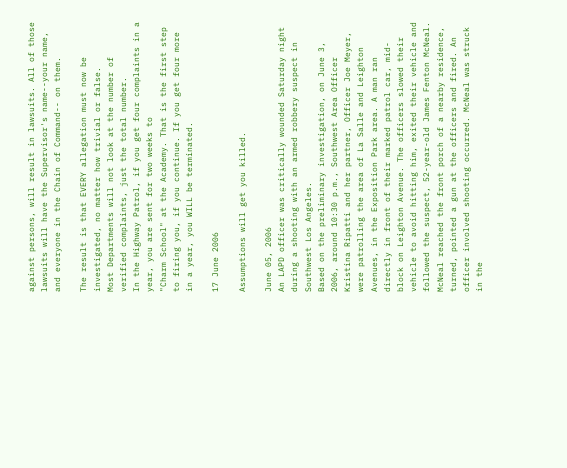against persons, will result in lawsuits. All of those lawsuits will have the Supervisor's name--your name, and everyone in the Chain of Command-- on them.

The result is that EVERY allegation must now be investigated, no matter how trivial or false.
Most Departments will not look at the number of verified complaints, just the total number.
In the Highway Patrol, if you get four complaints in a year, you are sent for two weeks to
"Charm School" at the Academy. That is the first step to firing you, if you continue. If you get four more in a year, you WILL be terminated.

17 June 2006

Assumptions will get you killed.

June 05, 2006
An LAPD officer was critically wounded Saturday night during a shooting with an armed robbery suspect in Southwest Los Angeles.
Based on the preliminary investigation, on June 3, 2006, around 10:30 p.m., Southwest Area Officer Kristina Ripatti and her partner, Officer Joe Meyer, were patrolling the area of La Salle and Leighton Avenues, in the Exposition Park area. A man ran directly in front of their marked patrol car, mid-block on Leighton Avenue. The officers slowed their vehicle to avoid hitting him, exited their vehicle and followed the suspect, 52-year-old James Fenton McNeal.
McNeal reached the front porch of a nearby residence, turned, pointed a gun at the officers and fired. An officer involved shooting occurred. McNeal was struck in the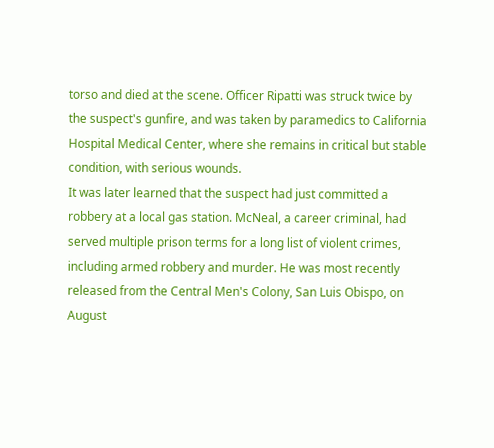torso and died at the scene. Officer Ripatti was struck twice by the suspect's gunfire, and was taken by paramedics to California Hospital Medical Center, where she remains in critical but stable condition, with serious wounds.
It was later learned that the suspect had just committed a robbery at a local gas station. McNeal, a career criminal, had served multiple prison terms for a long list of violent crimes, including armed robbery and murder. He was most recently released from the Central Men's Colony, San Luis Obispo, on August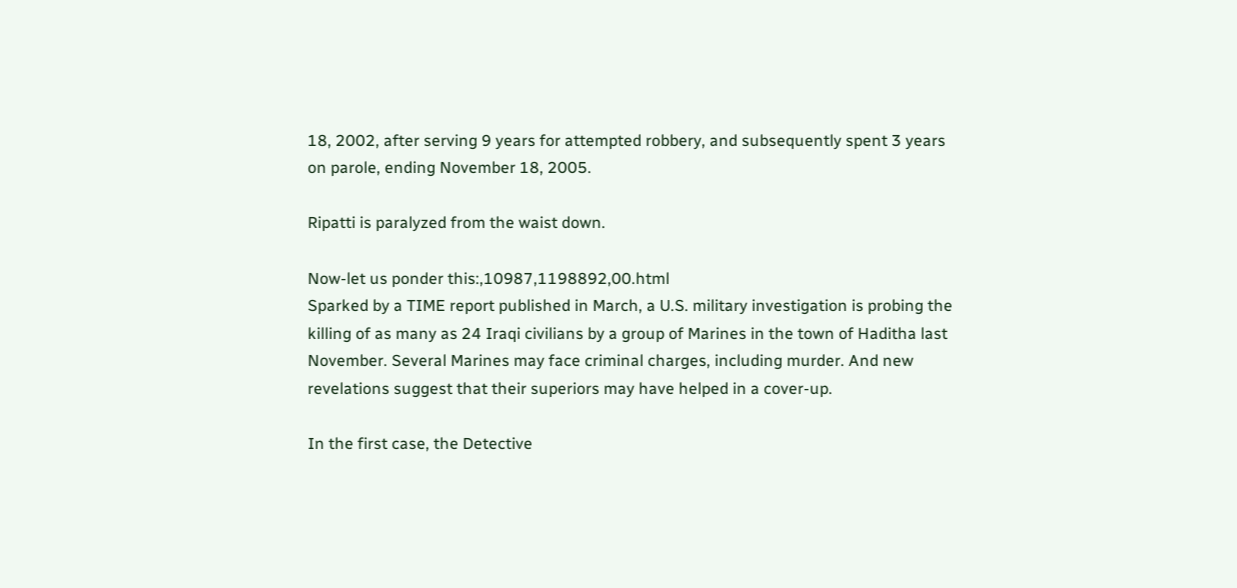18, 2002, after serving 9 years for attempted robbery, and subsequently spent 3 years on parole, ending November 18, 2005.

Ripatti is paralyzed from the waist down.

Now-let us ponder this:,10987,1198892,00.html
Sparked by a TIME report published in March, a U.S. military investigation is probing the killing of as many as 24 Iraqi civilians by a group of Marines in the town of Haditha last November. Several Marines may face criminal charges, including murder. And new revelations suggest that their superiors may have helped in a cover-up.

In the first case, the Detective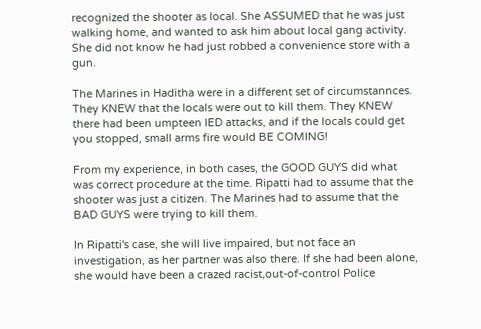recognized the shooter as local. She ASSUMED that he was just walking home, and wanted to ask him about local gang activity. She did not know he had just robbed a convenience store with a gun.

The Marines in Haditha were in a different set of circumstannces. They KNEW that the locals were out to kill them. They KNEW there had been umpteen IED attacks, and if the locals could get you stopped, small arms fire would BE COMING!

From my experience, in both cases, the GOOD GUYS did what was correct procedure at the time. Ripatti had to assume that the shooter was just a citizen. The Marines had to assume that the BAD GUYS were trying to kill them.

In Ripatti's case, she will live impaired, but not face an investigation, as her partner was also there. If she had been alone, she would have been a crazed racist,out-of-control Police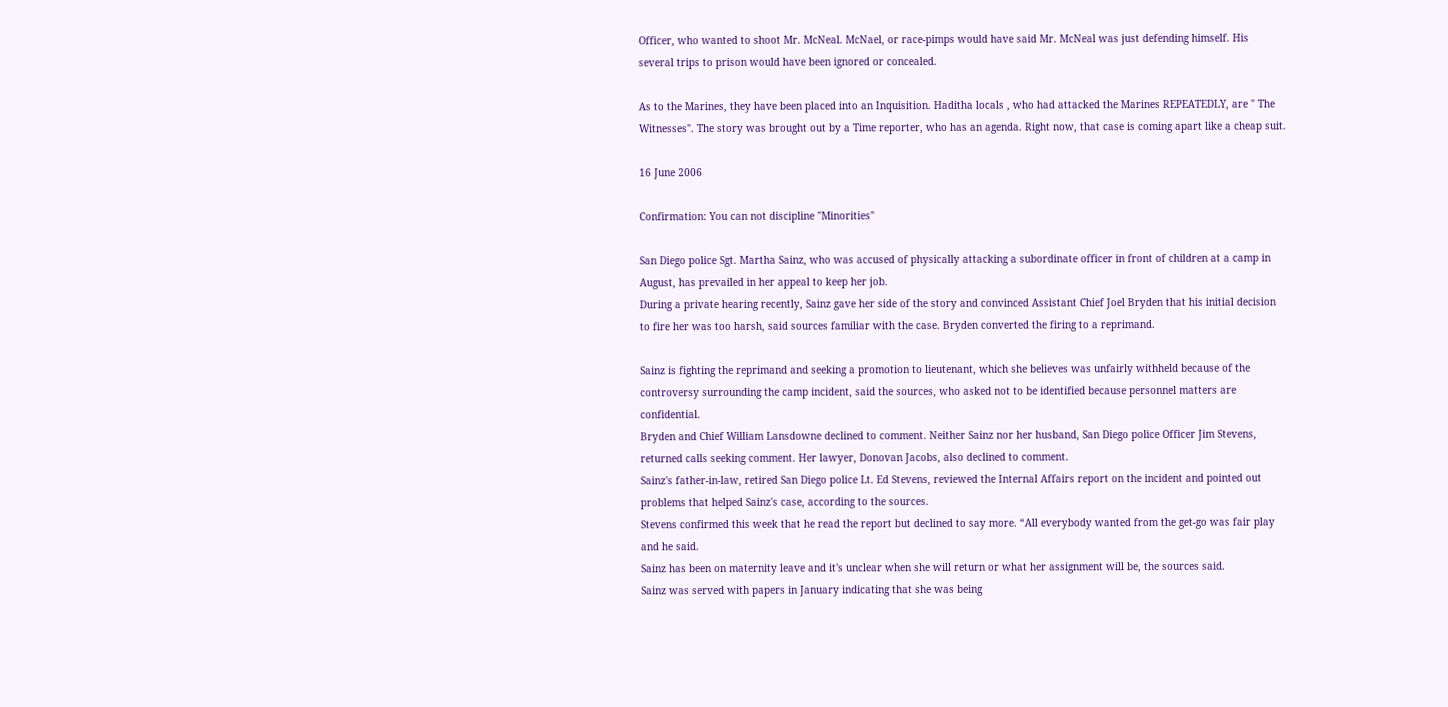Officer, who wanted to shoot Mr. McNeal. McNael, or race-pimps would have said Mr. McNeal was just defending himself. His several trips to prison would have been ignored or concealed.

As to the Marines, they have been placed into an Inquisition. Haditha locals , who had attacked the Marines REPEATEDLY, are " The Witnesses". The story was brought out by a Time reporter, who has an agenda. Right now, that case is coming apart like a cheap suit.

16 June 2006

Confirmation: You can not discipline "Minorities"

San Diego police Sgt. Martha Sainz, who was accused of physically attacking a subordinate officer in front of children at a camp in August, has prevailed in her appeal to keep her job.
During a private hearing recently, Sainz gave her side of the story and convinced Assistant Chief Joel Bryden that his initial decision to fire her was too harsh, said sources familiar with the case. Bryden converted the firing to a reprimand.

Sainz is fighting the reprimand and seeking a promotion to lieutenant, which she believes was unfairly withheld because of the controversy surrounding the camp incident, said the sources, who asked not to be identified because personnel matters are confidential.
Bryden and Chief William Lansdowne declined to comment. Neither Sainz nor her husband, San Diego police Officer Jim Stevens, returned calls seeking comment. Her lawyer, Donovan Jacobs, also declined to comment.
Sainz's father-in-law, retired San Diego police Lt. Ed Stevens, reviewed the Internal Affairs report on the incident and pointed out problems that helped Sainz's case, according to the sources.
Stevens confirmed this week that he read the report but declined to say more. “All everybody wanted from the get-go was fair play and he said.
Sainz has been on maternity leave and it's unclear when she will return or what her assignment will be, the sources said.
Sainz was served with papers in January indicating that she was being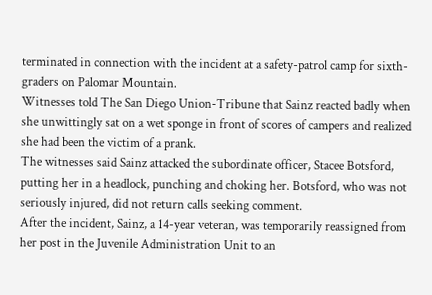terminated in connection with the incident at a safety-patrol camp for sixth-graders on Palomar Mountain.
Witnesses told The San Diego Union-Tribune that Sainz reacted badly when she unwittingly sat on a wet sponge in front of scores of campers and realized she had been the victim of a prank.
The witnesses said Sainz attacked the subordinate officer, Stacee Botsford, putting her in a headlock, punching and choking her. Botsford, who was not seriously injured, did not return calls seeking comment.
After the incident, Sainz, a 14-year veteran, was temporarily reassigned from her post in the Juvenile Administration Unit to an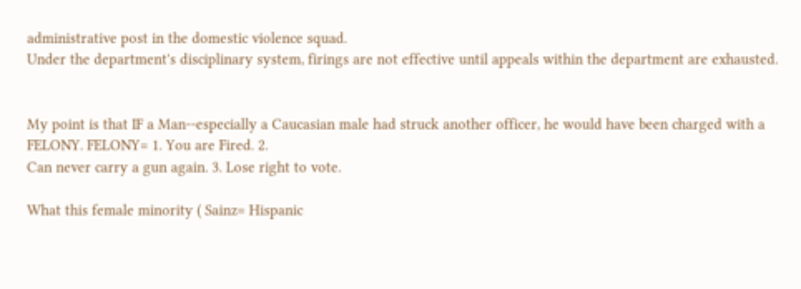administrative post in the domestic violence squad.
Under the department's disciplinary system, firings are not effective until appeals within the department are exhausted.


My point is that IF a Man--especially a Caucasian male had struck another officer, he would have been charged with a FELONY. FELONY= 1. You are Fired. 2.
Can never carry a gun again. 3. Lose right to vote.

What this female minority ( Sainz= Hispanic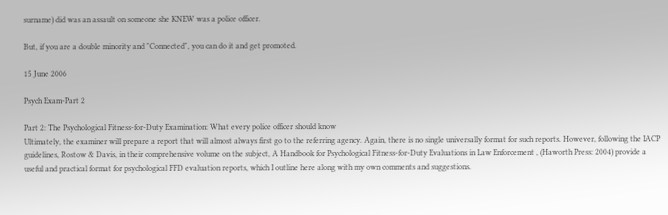surname) did was an assault on someone she KNEW was a police officer.

But, if you are a double minority and "Connected", you can do it and get promoted.

15 June 2006

Psych Exam-Part 2

Part 2: The Psychological Fitness-for-Duty Examination: What every police officer should know
Ultimately, the examiner will prepare a report that will almost always first go to the referring agency. Again, there is no single universally format for such reports. However, following the IACP guidelines, Rostow & Davis, in their comprehensive volume on the subject, A Handbook for Psychological Fitness-for-Duty Evaluations in Law Enforcement , (Haworth Press: 2004) provide a useful and practical format for psychological FFD evaluation reports, which I outline here along with my own comments and suggestions.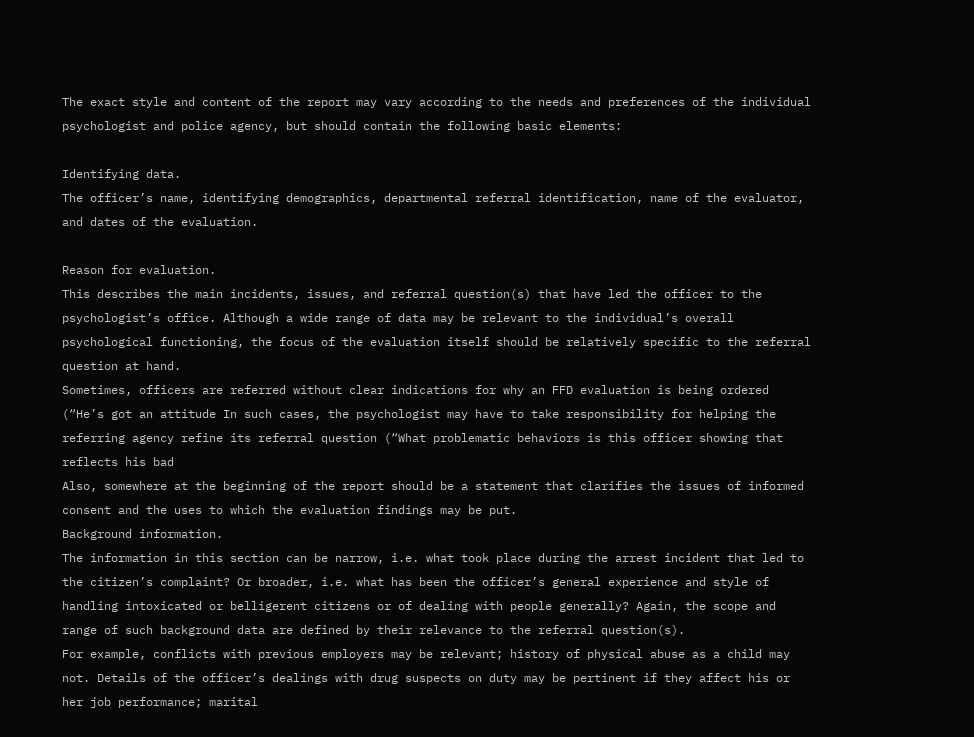The exact style and content of the report may vary according to the needs and preferences of the individual psychologist and police agency, but should contain the following basic elements:

Identifying data.
The officer’s name, identifying demographics, departmental referral identification, name of the evaluator, and dates of the evaluation.

Reason for evaluation.
This describes the main incidents, issues, and referral question(s) that have led the officer to the psychologist’s office. Although a wide range of data may be relevant to the individual’s overall psychological functioning, the focus of the evaluation itself should be relatively specific to the referral question at hand.
Sometimes, officers are referred without clear indications for why an FFD evaluation is being ordered (“He’s got an attitude In such cases, the psychologist may have to take responsibility for helping the referring agency refine its referral question (“What problematic behaviors is this officer showing that reflects his bad
Also, somewhere at the beginning of the report should be a statement that clarifies the issues of informed consent and the uses to which the evaluation findings may be put.
Background information.
The information in this section can be narrow, i.e. what took place during the arrest incident that led to the citizen’s complaint? Or broader, i.e. what has been the officer’s general experience and style of handling intoxicated or belligerent citizens or of dealing with people generally? Again, the scope and range of such background data are defined by their relevance to the referral question(s).
For example, conflicts with previous employers may be relevant; history of physical abuse as a child may not. Details of the officer’s dealings with drug suspects on duty may be pertinent if they affect his or her job performance; marital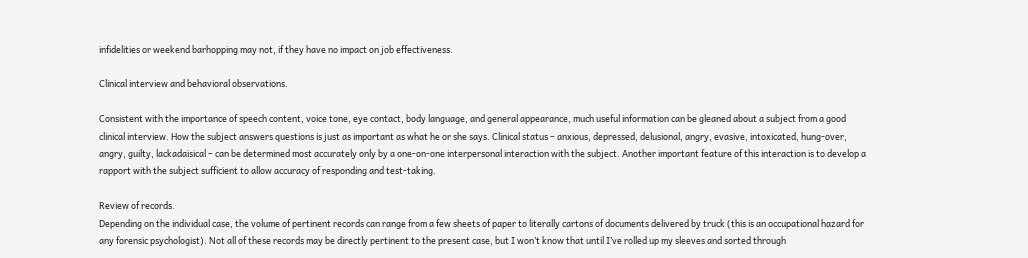infidelities or weekend barhopping may not, if they have no impact on job effectiveness.

Clinical interview and behavioral observations.

Consistent with the importance of speech content, voice tone, eye contact, body language, and general appearance, much useful information can be gleaned about a subject from a good clinical interview. How the subject answers questions is just as important as what he or she says. Clinical status – anxious, depressed, delusional, angry, evasive, intoxicated, hung-over, angry, guilty, lackadaisical – can be determined most accurately only by a one-on-one interpersonal interaction with the subject. Another important feature of this interaction is to develop a rapport with the subject sufficient to allow accuracy of responding and test-taking.

Review of records.
Depending on the individual case, the volume of pertinent records can range from a few sheets of paper to literally cartons of documents delivered by truck (this is an occupational hazard for any forensic psychologist). Not all of these records may be directly pertinent to the present case, but I won’t know that until I’ve rolled up my sleeves and sorted through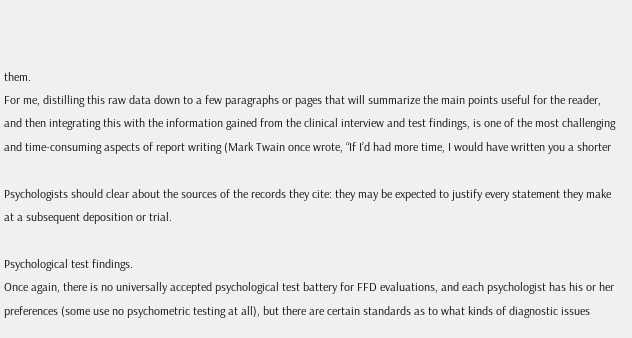them.
For me, distilling this raw data down to a few paragraphs or pages that will summarize the main points useful for the reader, and then integrating this with the information gained from the clinical interview and test findings, is one of the most challenging and time-consuming aspects of report writing (Mark Twain once wrote, “If I’d had more time, I would have written you a shorter

Psychologists should clear about the sources of the records they cite: they may be expected to justify every statement they make at a subsequent deposition or trial.

Psychological test findings.
Once again, there is no universally accepted psychological test battery for FFD evaluations, and each psychologist has his or her preferences (some use no psychometric testing at all), but there are certain standards as to what kinds of diagnostic issues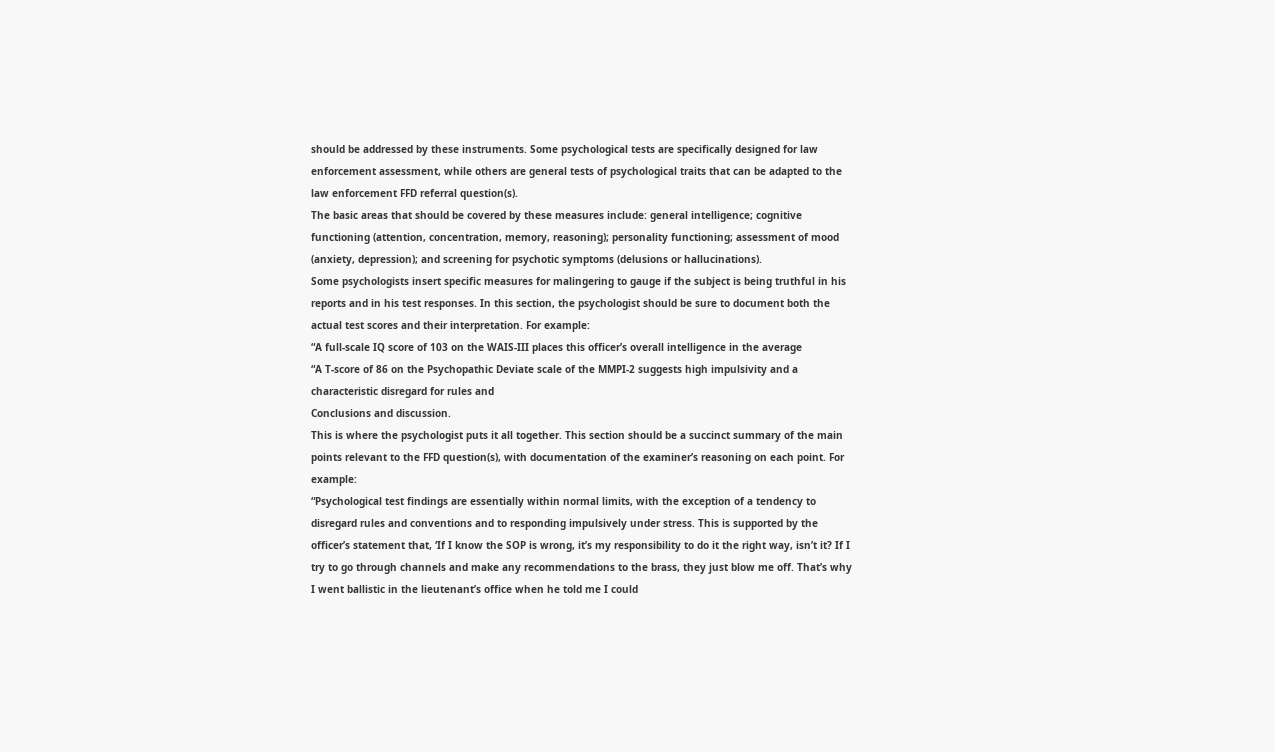should be addressed by these instruments. Some psychological tests are specifically designed for law enforcement assessment, while others are general tests of psychological traits that can be adapted to the law enforcement FFD referral question(s).
The basic areas that should be covered by these measures include: general intelligence; cognitive functioning (attention, concentration, memory, reasoning); personality functioning; assessment of mood (anxiety, depression); and screening for psychotic symptoms (delusions or hallucinations).
Some psychologists insert specific measures for malingering to gauge if the subject is being truthful in his reports and in his test responses. In this section, the psychologist should be sure to document both the actual test scores and their interpretation. For example:
“A full-scale IQ score of 103 on the WAIS-III places this officer’s overall intelligence in the average
“A T-score of 86 on the Psychopathic Deviate scale of the MMPI-2 suggests high impulsivity and a characteristic disregard for rules and
Conclusions and discussion.
This is where the psychologist puts it all together. This section should be a succinct summary of the main points relevant to the FFD question(s), with documentation of the examiner’s reasoning on each point. For example:
“Psychological test findings are essentially within normal limits, with the exception of a tendency to disregard rules and conventions and to responding impulsively under stress. This is supported by the officer’s statement that, ‘If I know the SOP is wrong, it’s my responsibility to do it the right way, isn’t it? If I try to go through channels and make any recommendations to the brass, they just blow me off. That’s why I went ballistic in the lieutenant’s office when he told me I could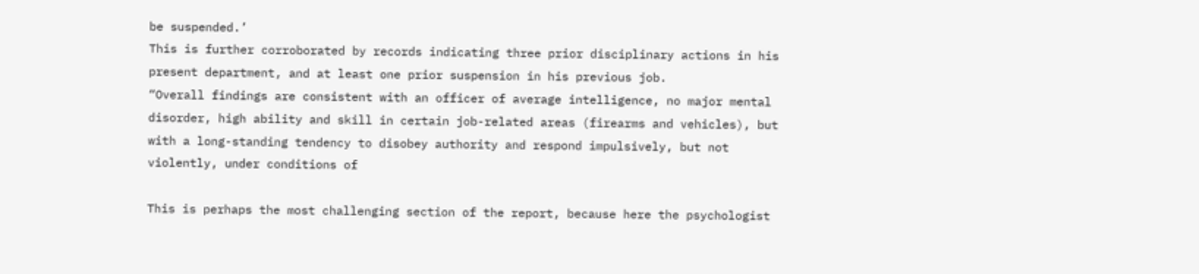be suspended.’
This is further corroborated by records indicating three prior disciplinary actions in his present department, and at least one prior suspension in his previous job.
“Overall findings are consistent with an officer of average intelligence, no major mental disorder, high ability and skill in certain job-related areas (firearms and vehicles), but with a long-standing tendency to disobey authority and respond impulsively, but not violently, under conditions of

This is perhaps the most challenging section of the report, because here the psychologist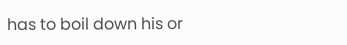has to boil down his or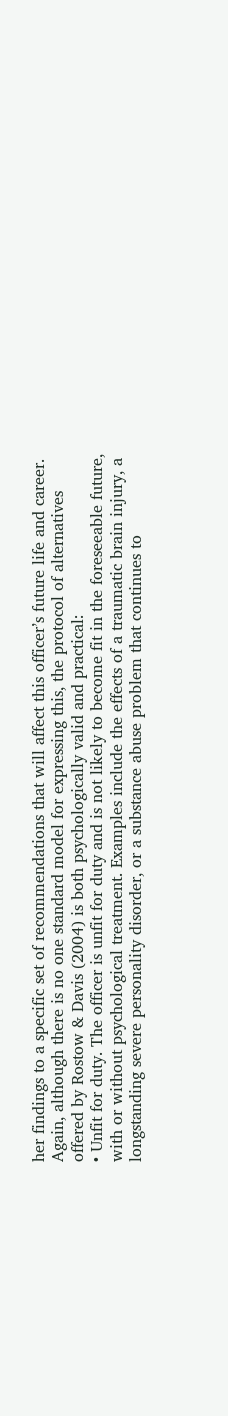her findings to a specific set of recommendations that will affect this officer’s future life and career. Again, although there is no one standard model for expressing this, the protocol of alternatives offered by Rostow & Davis (2004) is both psychologically valid and practical:
• Unfit for duty. The officer is unfit for duty and is not likely to become fit in the foreseeable future, with or without psychological treatment. Examples include the effects of a traumatic brain injury, a longstanding severe personality disorder, or a substance abuse problem that continues to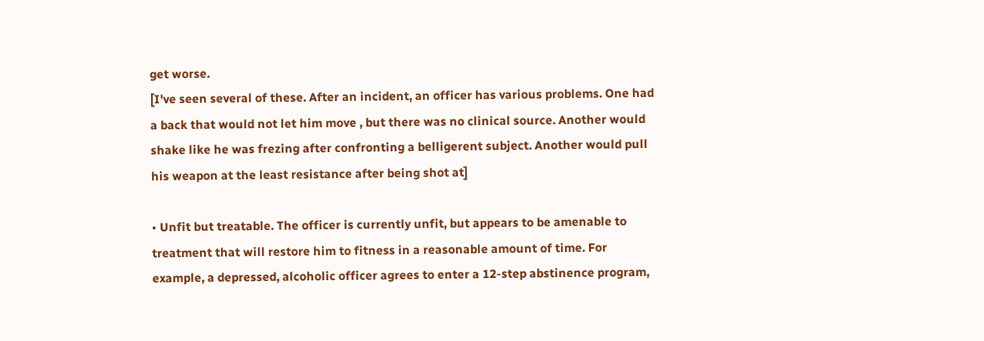get worse.
[I've seen several of these. After an incident, an officer has various problems. One had a back that would not let him move , but there was no clinical source. Another would shake like he was frezing after confronting a belligerent subject. Another would pull his weapon at the least resistance after being shot at]

• Unfit but treatable. The officer is currently unfit, but appears to be amenable to treatment that will restore him to fitness in a reasonable amount of time. For example, a depressed, alcoholic officer agrees to enter a 12-step abstinence program,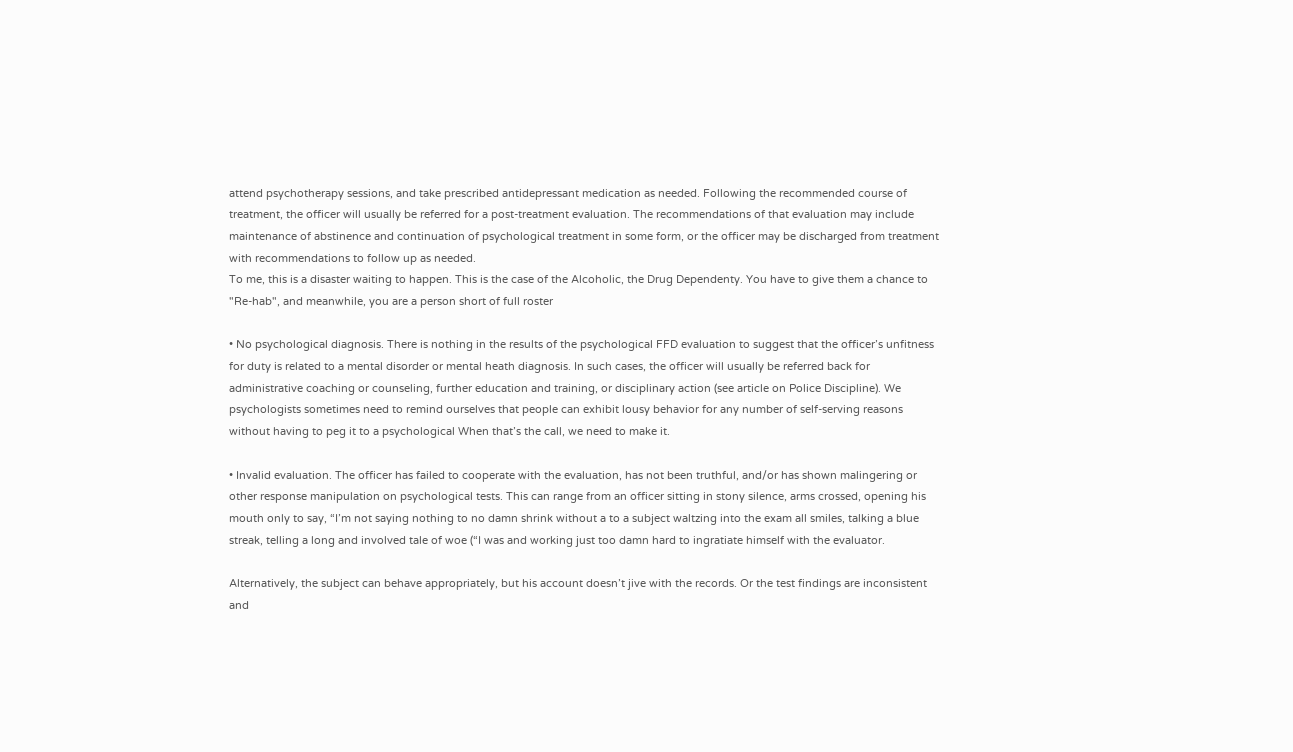attend psychotherapy sessions, and take prescribed antidepressant medication as needed. Following the recommended course of treatment, the officer will usually be referred for a post-treatment evaluation. The recommendations of that evaluation may include maintenance of abstinence and continuation of psychological treatment in some form, or the officer may be discharged from treatment with recommendations to follow up as needed.
To me, this is a disaster waiting to happen. This is the case of the Alcoholic, the Drug Dependenty. You have to give them a chance to "Re-hab", and meanwhile, you are a person short of full roster

• No psychological diagnosis. There is nothing in the results of the psychological FFD evaluation to suggest that the officer’s unfitness for duty is related to a mental disorder or mental heath diagnosis. In such cases, the officer will usually be referred back for administrative coaching or counseling, further education and training, or disciplinary action (see article on Police Discipline). We psychologists sometimes need to remind ourselves that people can exhibit lousy behavior for any number of self-serving reasons without having to peg it to a psychological When that’s the call, we need to make it.

• Invalid evaluation. The officer has failed to cooperate with the evaluation, has not been truthful, and/or has shown malingering or other response manipulation on psychological tests. This can range from an officer sitting in stony silence, arms crossed, opening his mouth only to say, “I’m not saying nothing to no damn shrink without a to a subject waltzing into the exam all smiles, talking a blue streak, telling a long and involved tale of woe (“I was and working just too damn hard to ingratiate himself with the evaluator.

Alternatively, the subject can behave appropriately, but his account doesn’t jive with the records. Or the test findings are inconsistent and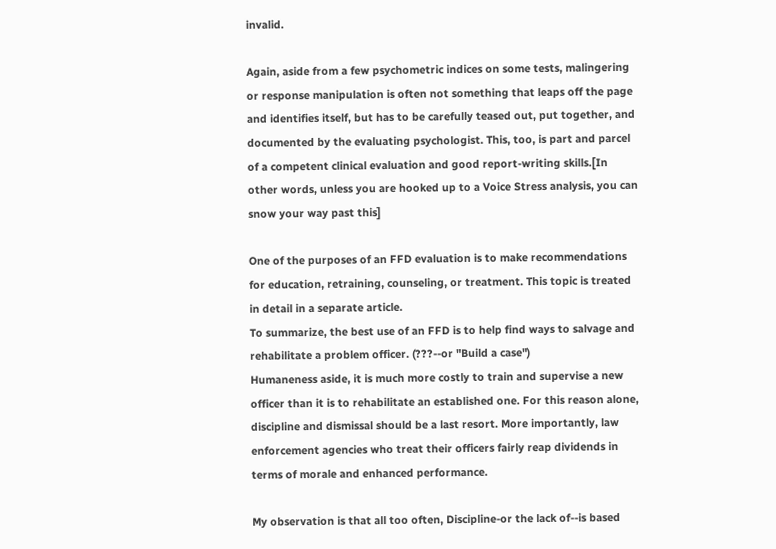invalid.

Again, aside from a few psychometric indices on some tests, malingering or response manipulation is often not something that leaps off the page and identifies itself, but has to be carefully teased out, put together, and documented by the evaluating psychologist. This, too, is part and parcel of a competent clinical evaluation and good report-writing skills.[In other words, unless you are hooked up to a Voice Stress analysis, you can snow your way past this]

One of the purposes of an FFD evaluation is to make recommendations for education, retraining, counseling, or treatment. This topic is treated in detail in a separate article.
To summarize, the best use of an FFD is to help find ways to salvage and rehabilitate a problem officer. (???--or "Build a case")
Humaneness aside, it is much more costly to train and supervise a new officer than it is to rehabilitate an established one. For this reason alone, discipline and dismissal should be a last resort. More importantly, law enforcement agencies who treat their officers fairly reap dividends in terms of morale and enhanced performance.

My observation is that all too often, Discipline-or the lack of--is based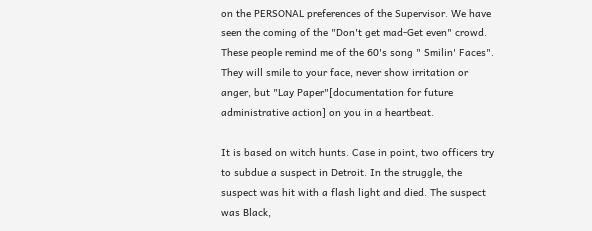on the PERSONAL preferences of the Supervisor. We have seen the coming of the "Don't get mad-Get even" crowd. These people remind me of the 60's song " Smilin' Faces". They will smile to your face, never show irritation or anger, but "Lay Paper"[documentation for future administrative action] on you in a heartbeat.

It is based on witch hunts. Case in point, two officers try to subdue a suspect in Detroit. In the struggle, the suspect was hit with a flash light and died. The suspect was Black,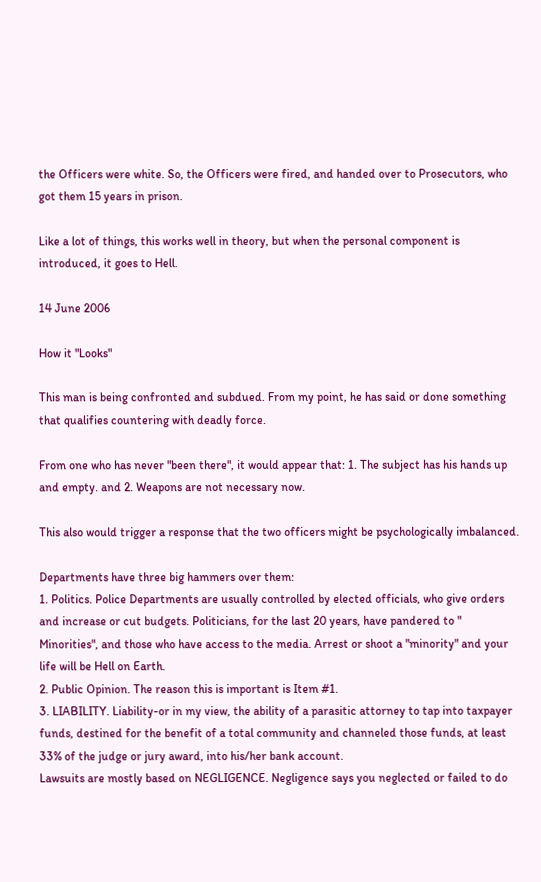the Officers were white. So, the Officers were fired, and handed over to Prosecutors, who got them 15 years in prison.

Like a lot of things, this works well in theory, but when the personal component is introduced, it goes to Hell.

14 June 2006

How it "Looks"

This man is being confronted and subdued. From my point, he has said or done something that qualifies countering with deadly force.

From one who has never "been there", it would appear that: 1. The subject has his hands up and empty. and 2. Weapons are not necessary now.

This also would trigger a response that the two officers might be psychologically imbalanced.

Departments have three big hammers over them:
1. Politics. Police Departments are usually controlled by elected officials, who give orders and increase or cut budgets. Politicians, for the last 20 years, have pandered to " Minorities", and those who have access to the media. Arrest or shoot a "minority" and your life will be Hell on Earth.
2. Public Opinion. The reason this is important is Item #1.
3. LIABILITY. Liability-or in my view, the ability of a parasitic attorney to tap into taxpayer funds, destined for the benefit of a total community and channeled those funds, at least 33% of the judge or jury award, into his/her bank account.
Lawsuits are mostly based on NEGLIGENCE. Negligence says you neglected or failed to do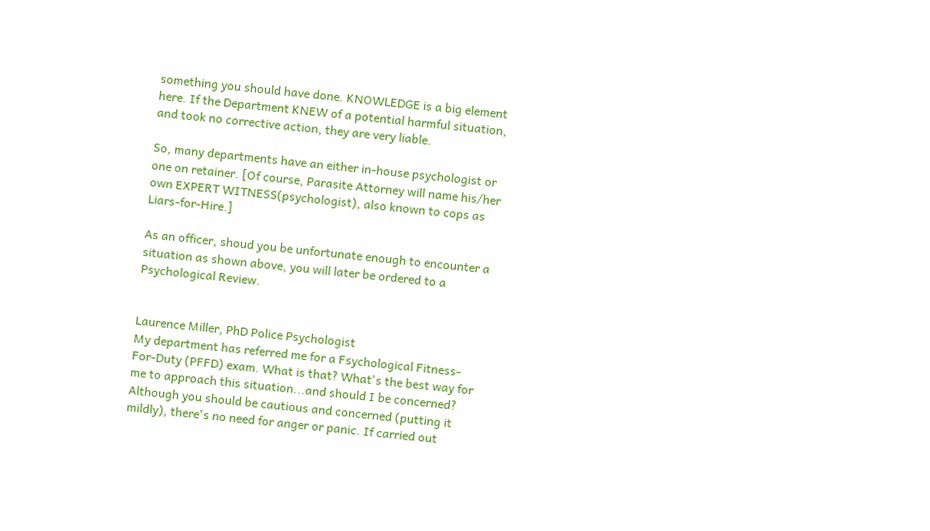something you should have done. KNOWLEDGE is a big element here. If the Department KNEW of a potential harmful situation, and took no corrective action, they are very liable.

So, many departments have an either in-house psychologist or one on retainer. [Of course, Parasite Attorney will name his/her own EXPERT WITNESS(psychologist), also known to cops as Liars-for-Hire.]

As an officer, shoud you be unfortunate enough to encounter a situation as shown above, you will later be ordered to a Psychological Review.


Laurence Miller, PhD Police Psychologist
My department has referred me for a Fsychological Fitness-For-Duty (PFFD) exam. What is that? What's the best way for me to approach this situation...and should I be concerned?
Although you should be cautious and concerned (putting it mildly), there's no need for anger or panic. If carried out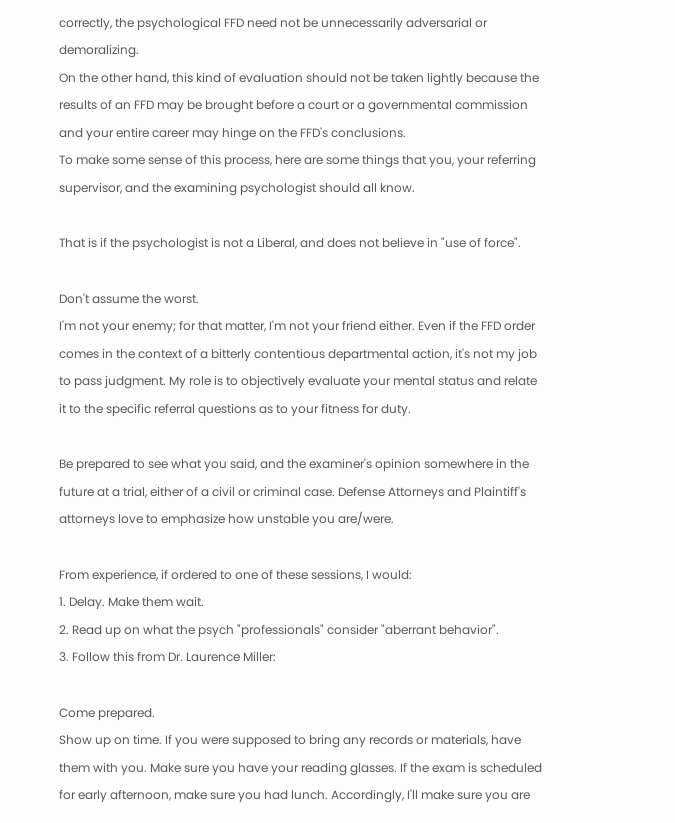correctly, the psychological FFD need not be unnecessarily adversarial or demoralizing.
On the other hand, this kind of evaluation should not be taken lightly because the results of an FFD may be brought before a court or a governmental commission and your entire career may hinge on the FFD's conclusions.
To make some sense of this process, here are some things that you, your referring supervisor, and the examining psychologist should all know.

That is if the psychologist is not a Liberal, and does not believe in "use of force".

Don't assume the worst.
I'm not your enemy; for that matter, I'm not your friend either. Even if the FFD order comes in the context of a bitterly contentious departmental action, it's not my job to pass judgment. My role is to objectively evaluate your mental status and relate it to the specific referral questions as to your fitness for duty.

Be prepared to see what you said, and the examiner's opinion somewhere in the future at a trial, either of a civil or criminal case. Defense Attorneys and Plaintiff's attorneys love to emphasize how unstable you are/were.

From experience, if ordered to one of these sessions, I would:
1. Delay. Make them wait.
2. Read up on what the psych "professionals" consider "aberrant behavior".
3. Follow this from Dr. Laurence Miller:

Come prepared.
Show up on time. If you were supposed to bring any records or materials, have them with you. Make sure you have your reading glasses. If the exam is scheduled for early afternoon, make sure you had lunch. Accordingly, I'll make sure you are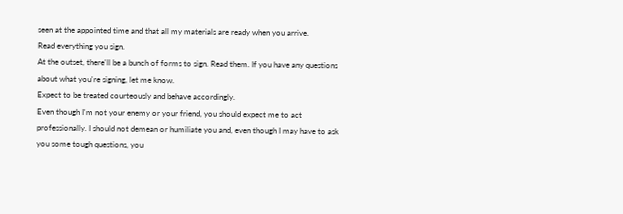seen at the appointed time and that all my materials are ready when you arrive.
Read everything you sign.
At the outset, there'll be a bunch of forms to sign. Read them. If you have any questions about what you're signing, let me know.
Expect to be treated courteously and behave accordingly.
Even though I'm not your enemy or your friend, you should expect me to act professionally. I should not demean or humiliate you and, even though I may have to ask you some tough questions, you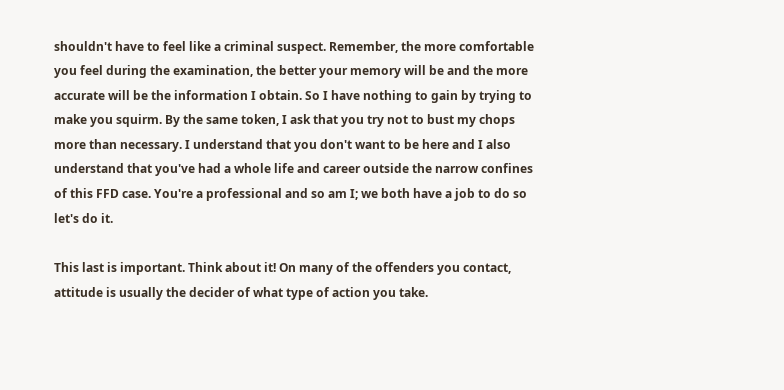shouldn't have to feel like a criminal suspect. Remember, the more comfortable you feel during the examination, the better your memory will be and the more accurate will be the information I obtain. So I have nothing to gain by trying to make you squirm. By the same token, I ask that you try not to bust my chops more than necessary. I understand that you don't want to be here and I also understand that you've had a whole life and career outside the narrow confines of this FFD case. You're a professional and so am I; we both have a job to do so let's do it.

This last is important. Think about it! On many of the offenders you contact, attitude is usually the decider of what type of action you take.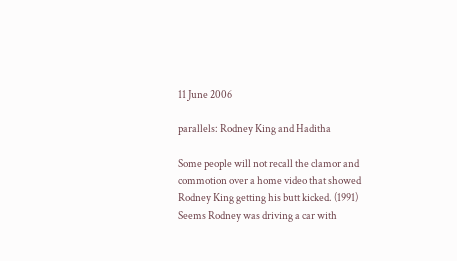11 June 2006

parallels: Rodney King and Haditha

Some people will not recall the clamor and commotion over a home video that showed Rodney King getting his butt kicked. (1991)
Seems Rodney was driving a car with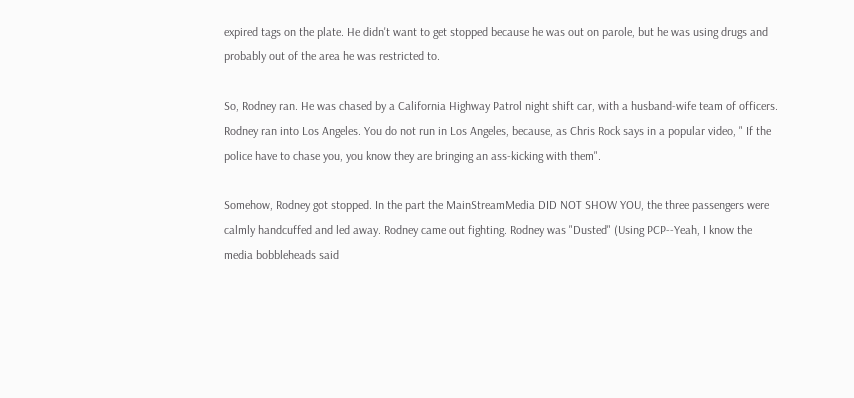expired tags on the plate. He didn't want to get stopped because he was out on parole, but he was using drugs and probably out of the area he was restricted to.

So, Rodney ran. He was chased by a California Highway Patrol night shift car, with a husband-wife team of officers. Rodney ran into Los Angeles. You do not run in Los Angeles, because, as Chris Rock says in a popular video, " If the police have to chase you, you know they are bringing an ass-kicking with them".

Somehow, Rodney got stopped. In the part the MainStreamMedia DID NOT SHOW YOU, the three passengers were calmly handcuffed and led away. Rodney came out fighting. Rodney was "Dusted" (Using PCP--Yeah, I know the media bobbleheads said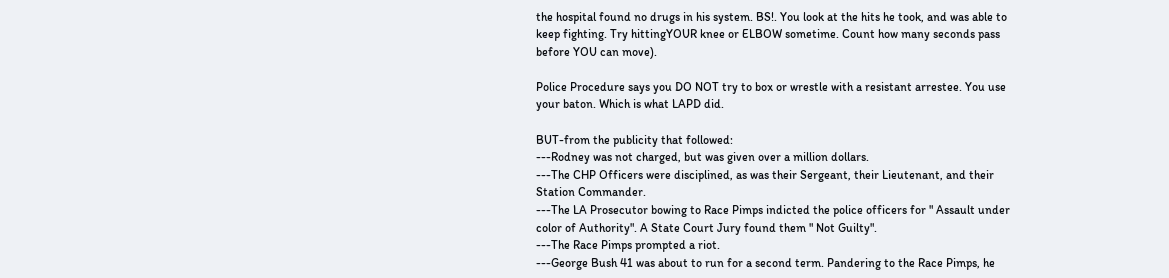the hospital found no drugs in his system. BS!. You look at the hits he took, and was able to keep fighting. Try hittingYOUR knee or ELBOW sometime. Count how many seconds pass before YOU can move).

Police Procedure says you DO NOT try to box or wrestle with a resistant arrestee. You use your baton. Which is what LAPD did.

BUT-from the publicity that followed:
---Rodney was not charged, but was given over a million dollars.
---The CHP Officers were disciplined, as was their Sergeant, their Lieutenant, and their Station Commander.
---The LA Prosecutor bowing to Race Pimps indicted the police officers for " Assault under color of Authority". A State Court Jury found them " Not Guilty".
---The Race Pimps prompted a riot.
---George Bush 41 was about to run for a second term. Pandering to the Race Pimps, he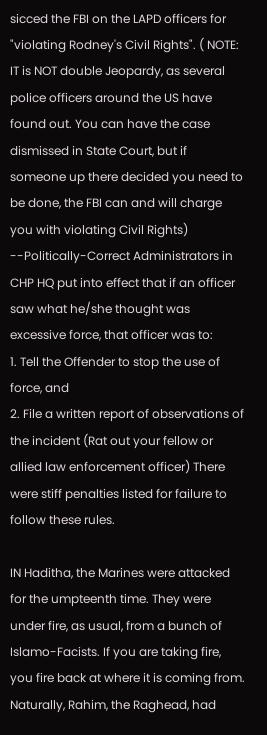sicced the FBI on the LAPD officers for "violating Rodney's Civil Rights". ( NOTE: IT is NOT double Jeopardy, as several police officers around the US have found out. You can have the case dismissed in State Court, but if someone up there decided you need to be done, the FBI can and will charge you with violating Civil Rights)
--Politically-Correct Administrators in CHP HQ put into effect that if an officer saw what he/she thought was excessive force, that officer was to:
1. Tell the Offender to stop the use of force, and
2. File a written report of observations of the incident (Rat out your fellow or allied law enforcement officer) There were stiff penalties listed for failure to follow these rules.

IN Haditha, the Marines were attacked for the umpteenth time. They were under fire, as usual, from a bunch of Islamo-Facists. If you are taking fire, you fire back at where it is coming from.
Naturally, Rahim, the Raghead, had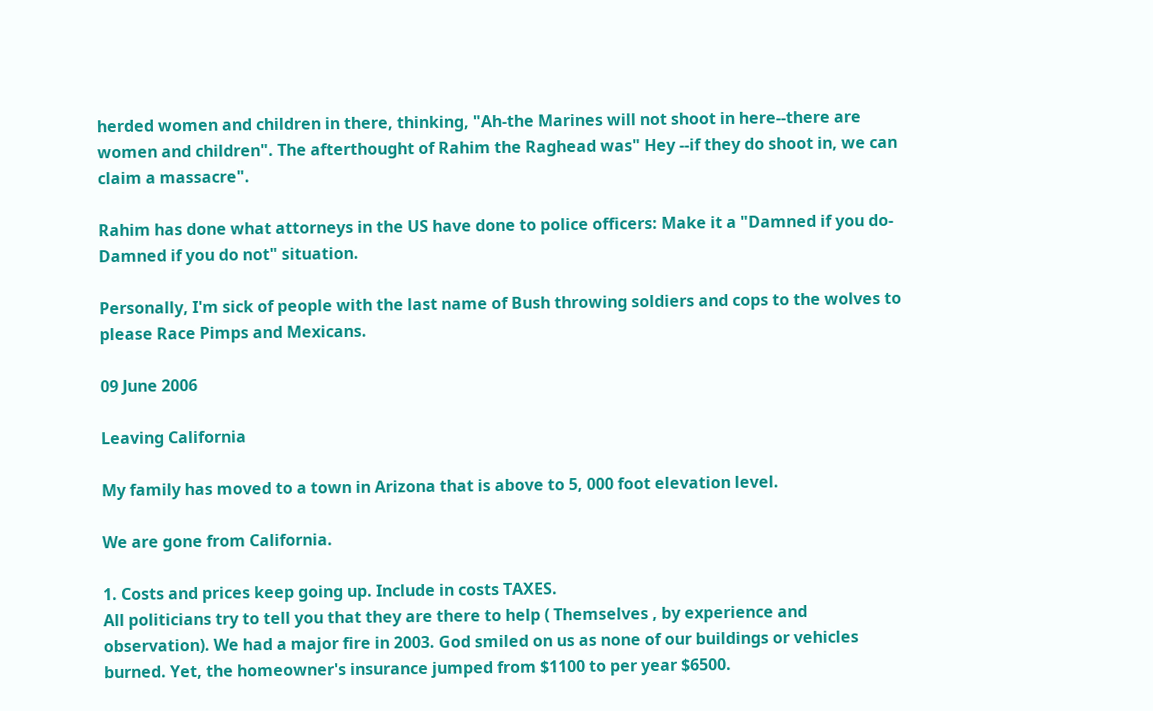herded women and children in there, thinking, "Ah-the Marines will not shoot in here--there are women and children". The afterthought of Rahim the Raghead was" Hey --if they do shoot in, we can claim a massacre".

Rahim has done what attorneys in the US have done to police officers: Make it a "Damned if you do-Damned if you do not" situation.

Personally, I'm sick of people with the last name of Bush throwing soldiers and cops to the wolves to please Race Pimps and Mexicans.

09 June 2006

Leaving California

My family has moved to a town in Arizona that is above to 5, 000 foot elevation level.

We are gone from California.

1. Costs and prices keep going up. Include in costs TAXES.
All politicians try to tell you that they are there to help ( Themselves , by experience and observation). We had a major fire in 2003. God smiled on us as none of our buildings or vehicles burned. Yet, the homeowner's insurance jumped from $1100 to per year $6500.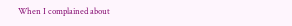When I complained about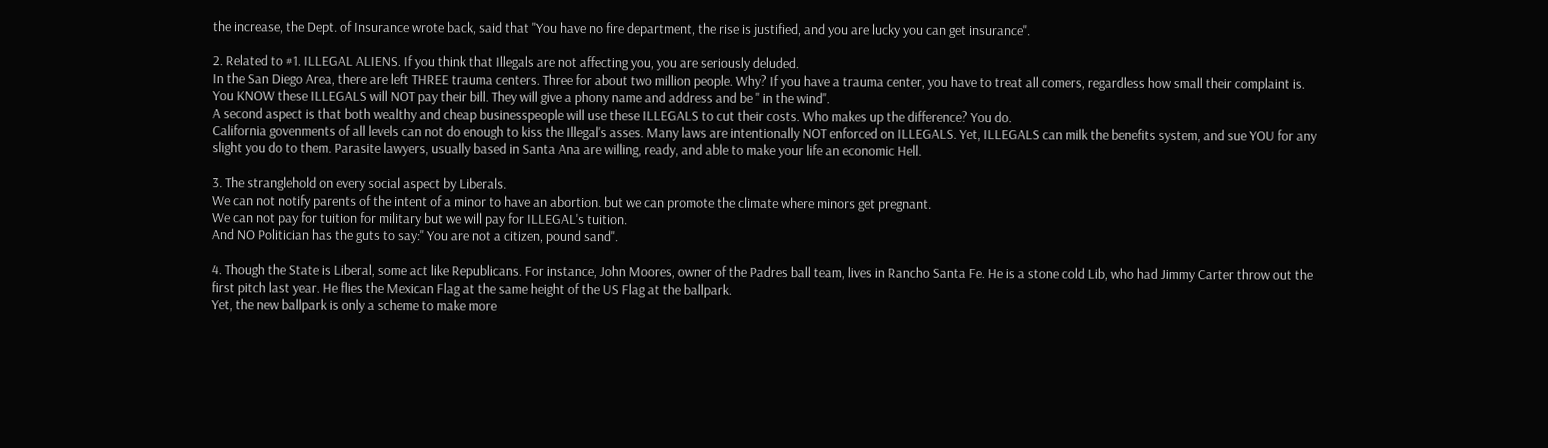the increase, the Dept. of Insurance wrote back, said that "You have no fire department, the rise is justified, and you are lucky you can get insurance".

2. Related to #1. ILLEGAL ALIENS. If you think that Illegals are not affecting you, you are seriously deluded.
In the San Diego Area, there are left THREE trauma centers. Three for about two million people. Why? If you have a trauma center, you have to treat all comers, regardless how small their complaint is. You KNOW these ILLEGALS will NOT pay their bill. They will give a phony name and address and be " in the wind".
A second aspect is that both wealthy and cheap businesspeople will use these ILLEGALS to cut their costs. Who makes up the difference? You do.
California govenments of all levels can not do enough to kiss the Illegal's asses. Many laws are intentionally NOT enforced on ILLEGALS. Yet, ILLEGALS can milk the benefits system, and sue YOU for any slight you do to them. Parasite lawyers, usually based in Santa Ana are willing, ready, and able to make your life an economic Hell.

3. The stranglehold on every social aspect by Liberals.
We can not notify parents of the intent of a minor to have an abortion. but we can promote the climate where minors get pregnant.
We can not pay for tuition for military but we will pay for ILLEGAL's tuition.
And NO Politician has the guts to say:" You are not a citizen, pound sand".

4. Though the State is Liberal, some act like Republicans. For instance, John Moores, owner of the Padres ball team, lives in Rancho Santa Fe. He is a stone cold Lib, who had Jimmy Carter throw out the first pitch last year. He flies the Mexican Flag at the same height of the US Flag at the ballpark.
Yet, the new ballpark is only a scheme to make more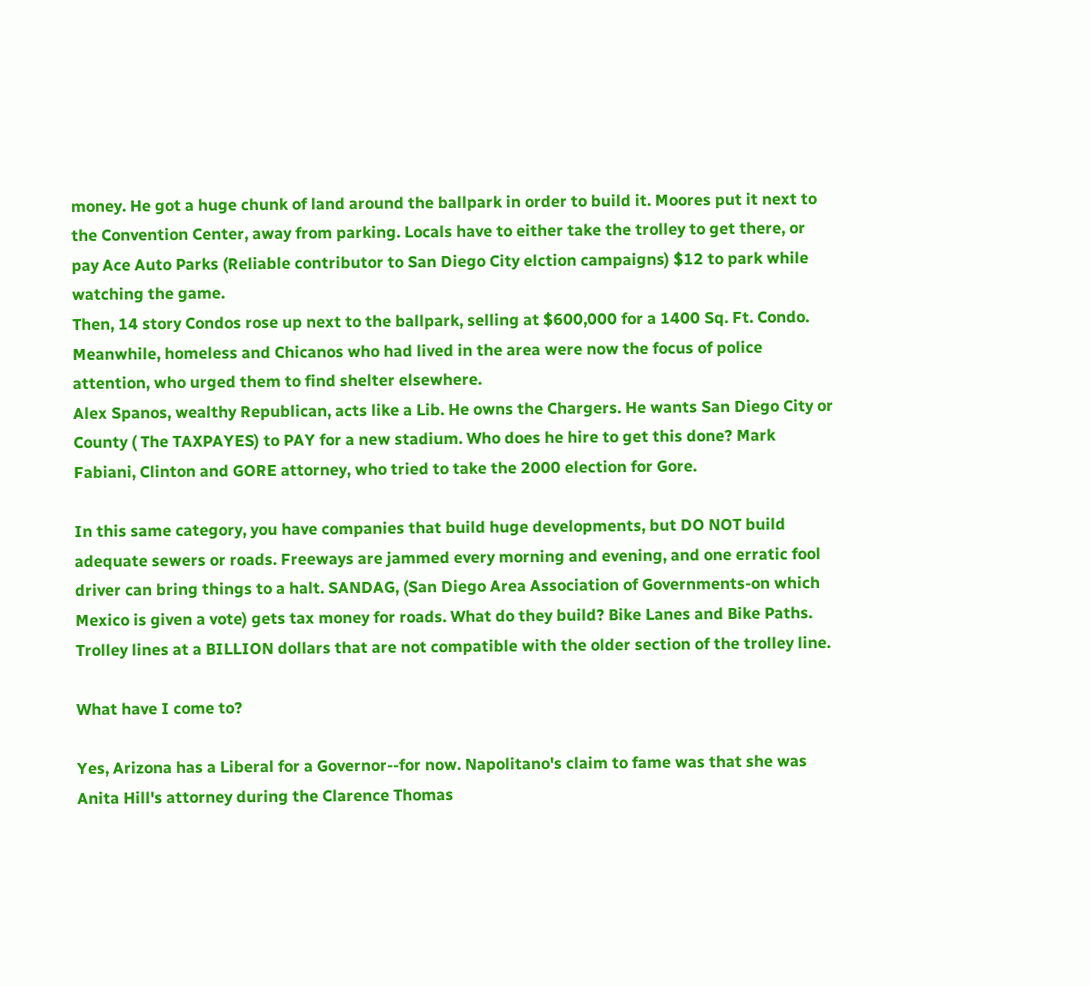money. He got a huge chunk of land around the ballpark in order to build it. Moores put it next to the Convention Center, away from parking. Locals have to either take the trolley to get there, or pay Ace Auto Parks (Reliable contributor to San Diego City elction campaigns) $12 to park while watching the game.
Then, 14 story Condos rose up next to the ballpark, selling at $600,000 for a 1400 Sq. Ft. Condo. Meanwhile, homeless and Chicanos who had lived in the area were now the focus of police attention, who urged them to find shelter elsewhere.
Alex Spanos, wealthy Republican, acts like a Lib. He owns the Chargers. He wants San Diego City or County ( The TAXPAYES) to PAY for a new stadium. Who does he hire to get this done? Mark Fabiani, Clinton and GORE attorney, who tried to take the 2000 election for Gore.

In this same category, you have companies that build huge developments, but DO NOT build adequate sewers or roads. Freeways are jammed every morning and evening, and one erratic fool driver can bring things to a halt. SANDAG, (San Diego Area Association of Governments-on which Mexico is given a vote) gets tax money for roads. What do they build? Bike Lanes and Bike Paths. Trolley lines at a BILLION dollars that are not compatible with the older section of the trolley line.

What have I come to?

Yes, Arizona has a Liberal for a Governor--for now. Napolitano's claim to fame was that she was Anita Hill's attorney during the Clarence Thomas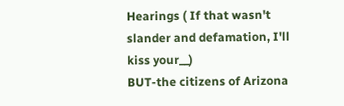Hearings ( If that wasn't slander and defamation, I'll kiss your__)
BUT-the citizens of Arizona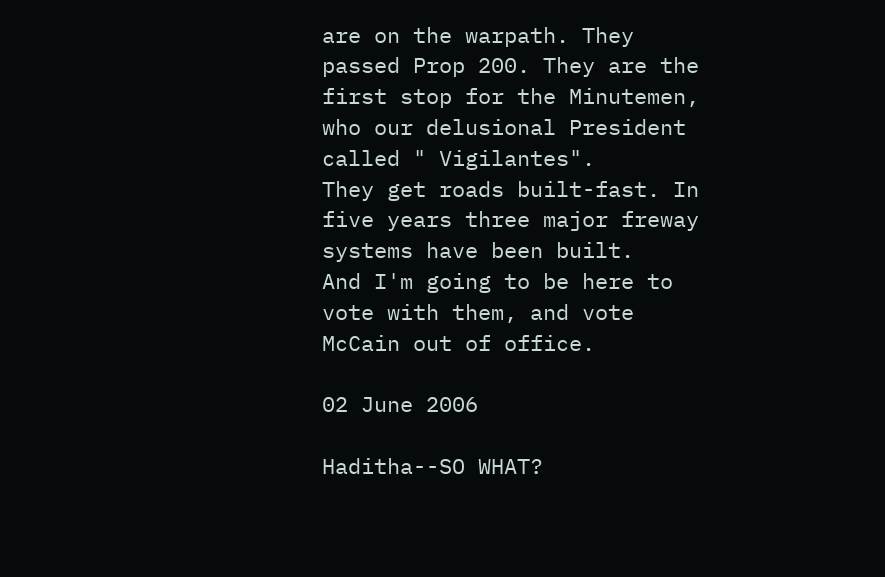are on the warpath. They passed Prop 200. They are the first stop for the Minutemen, who our delusional President called " Vigilantes".
They get roads built-fast. In five years three major freway systems have been built.
And I'm going to be here to vote with them, and vote McCain out of office.

02 June 2006

Haditha--SO WHAT?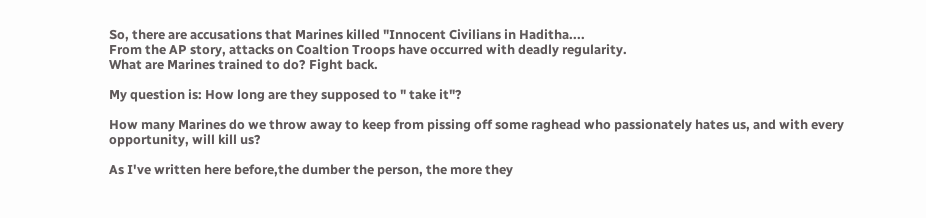So, there are accusations that Marines killed "Innocent Civilians in Haditha....
From the AP story, attacks on Coaltion Troops have occurred with deadly regularity.
What are Marines trained to do? Fight back.

My question is: How long are they supposed to " take it"?

How many Marines do we throw away to keep from pissing off some raghead who passionately hates us, and with every opportunity, will kill us?

As I've written here before,the dumber the person, the more they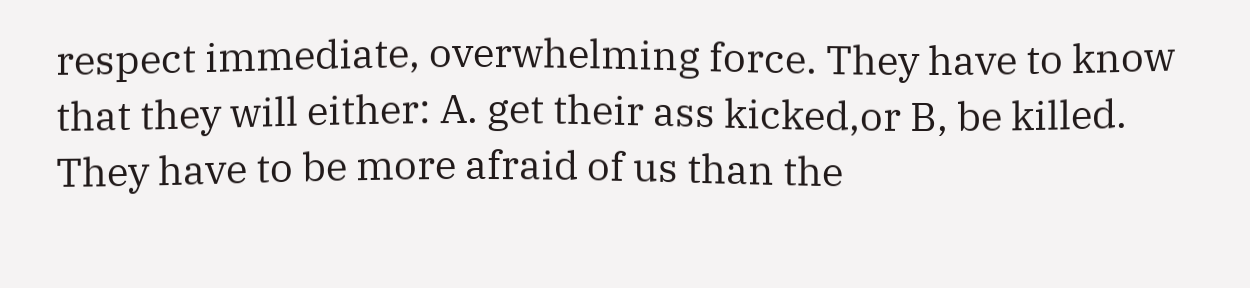respect immediate, overwhelming force. They have to know that they will either: A. get their ass kicked,or B, be killed.
They have to be more afraid of us than the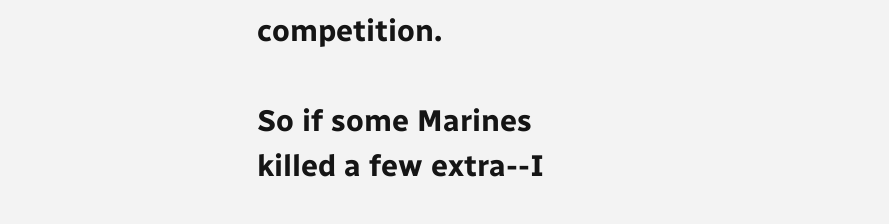competition.

So if some Marines killed a few extra--I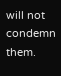will not condemn them.